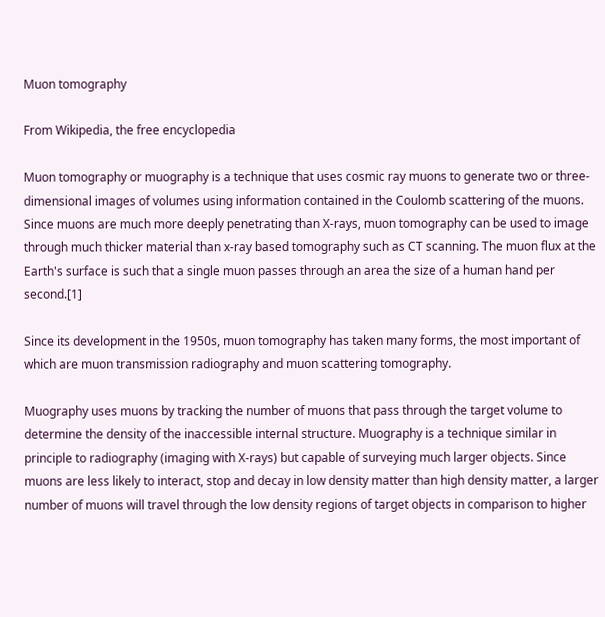Muon tomography

From Wikipedia, the free encyclopedia

Muon tomography or muography is a technique that uses cosmic ray muons to generate two or three-dimensional images of volumes using information contained in the Coulomb scattering of the muons. Since muons are much more deeply penetrating than X-rays, muon tomography can be used to image through much thicker material than x-ray based tomography such as CT scanning. The muon flux at the Earth's surface is such that a single muon passes through an area the size of a human hand per second.[1]

Since its development in the 1950s, muon tomography has taken many forms, the most important of which are muon transmission radiography and muon scattering tomography.

Muography uses muons by tracking the number of muons that pass through the target volume to determine the density of the inaccessible internal structure. Muography is a technique similar in principle to radiography (imaging with X-rays) but capable of surveying much larger objects. Since muons are less likely to interact, stop and decay in low density matter than high density matter, a larger number of muons will travel through the low density regions of target objects in comparison to higher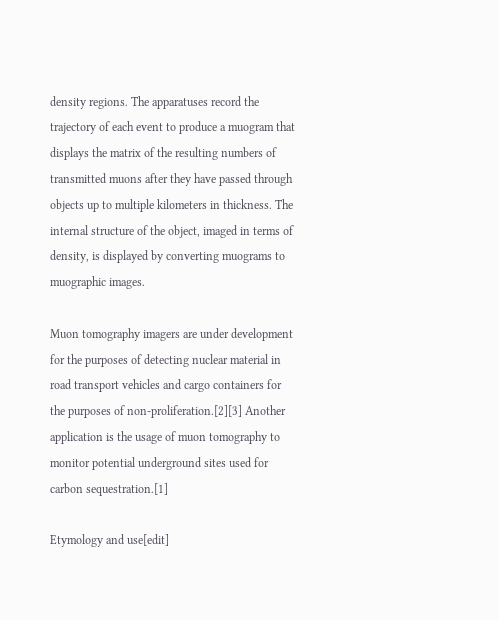density regions. The apparatuses record the trajectory of each event to produce a muogram that displays the matrix of the resulting numbers of transmitted muons after they have passed through objects up to multiple kilometers in thickness. The internal structure of the object, imaged in terms of density, is displayed by converting muograms to muographic images.

Muon tomography imagers are under development for the purposes of detecting nuclear material in road transport vehicles and cargo containers for the purposes of non-proliferation.[2][3] Another application is the usage of muon tomography to monitor potential underground sites used for carbon sequestration.[1]

Etymology and use[edit]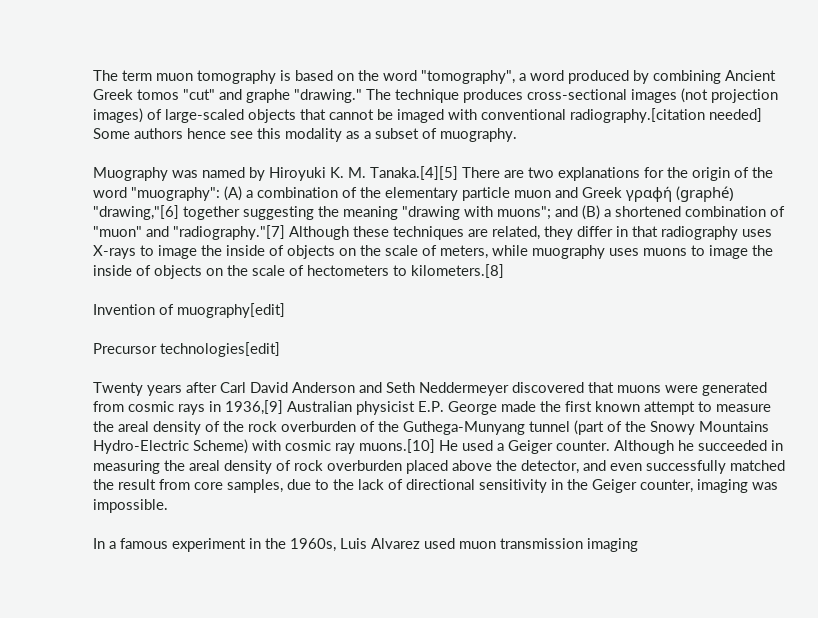The term muon tomography is based on the word "tomography", a word produced by combining Ancient Greek tomos "cut" and graphe "drawing." The technique produces cross-sectional images (not projection images) of large-scaled objects that cannot be imaged with conventional radiography.[citation needed] Some authors hence see this modality as a subset of muography.

Muography was named by Hiroyuki K. M. Tanaka.[4][5] There are two explanations for the origin of the word "muography": (A) a combination of the elementary particle muon and Greek γραφή (graphé) "drawing,"[6] together suggesting the meaning "drawing with muons"; and (B) a shortened combination of "muon" and "radiography."[7] Although these techniques are related, they differ in that radiography uses X-rays to image the inside of objects on the scale of meters, while muography uses muons to image the inside of objects on the scale of hectometers to kilometers.[8]

Invention of muography[edit]

Precursor technologies[edit]

Twenty years after Carl David Anderson and Seth Neddermeyer discovered that muons were generated from cosmic rays in 1936,[9] Australian physicist E.P. George made the first known attempt to measure the areal density of the rock overburden of the Guthega-Munyang tunnel (part of the Snowy Mountains Hydro-Electric Scheme) with cosmic ray muons.[10] He used a Geiger counter. Although he succeeded in measuring the areal density of rock overburden placed above the detector, and even successfully matched the result from core samples, due to the lack of directional sensitivity in the Geiger counter, imaging was impossible.

In a famous experiment in the 1960s, Luis Alvarez used muon transmission imaging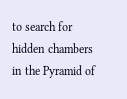to search for hidden chambers in the Pyramid of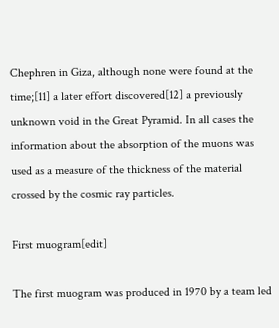Chephren in Giza, although none were found at the time;[11] a later effort discovered[12] a previously unknown void in the Great Pyramid. In all cases the information about the absorption of the muons was used as a measure of the thickness of the material crossed by the cosmic ray particles.

First muogram[edit]

The first muogram was produced in 1970 by a team led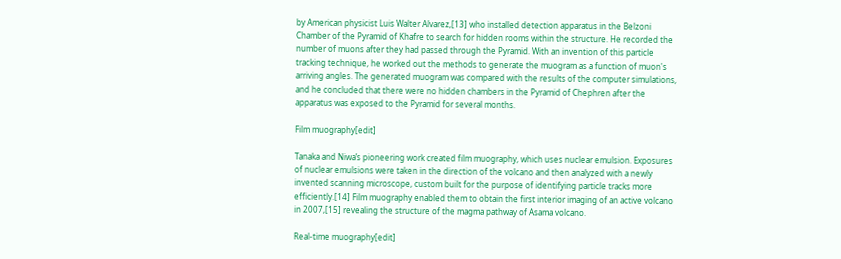by American physicist Luis Walter Alvarez,[13] who installed detection apparatus in the Belzoni Chamber of the Pyramid of Khafre to search for hidden rooms within the structure. He recorded the number of muons after they had passed through the Pyramid. With an invention of this particle tracking technique, he worked out the methods to generate the muogram as a function of muon's arriving angles. The generated muogram was compared with the results of the computer simulations, and he concluded that there were no hidden chambers in the Pyramid of Chephren after the apparatus was exposed to the Pyramid for several months.

Film muography[edit]

Tanaka and Niwa’s pioneering work created film muography, which uses nuclear emulsion. Exposures of nuclear emulsions were taken in the direction of the volcano and then analyzed with a newly invented scanning microscope, custom built for the purpose of identifying particle tracks more efficiently.[14] Film muography enabled them to obtain the first interior imaging of an active volcano in 2007,[15] revealing the structure of the magma pathway of Asama volcano.

Real-time muography[edit]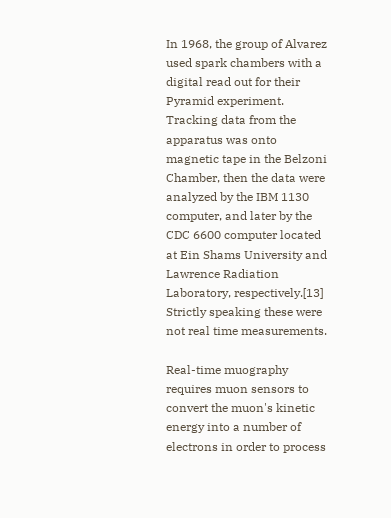In 1968, the group of Alvarez used spark chambers with a digital read out for their Pyramid experiment. Tracking data from the apparatus was onto magnetic tape in the Belzoni Chamber, then the data were analyzed by the IBM 1130 computer, and later by the CDC 6600 computer located at Ein Shams University and Lawrence Radiation Laboratory, respectively.[13] Strictly speaking these were not real time measurements.

Real-time muography requires muon sensors to convert the muon's kinetic energy into a number of electrons in order to process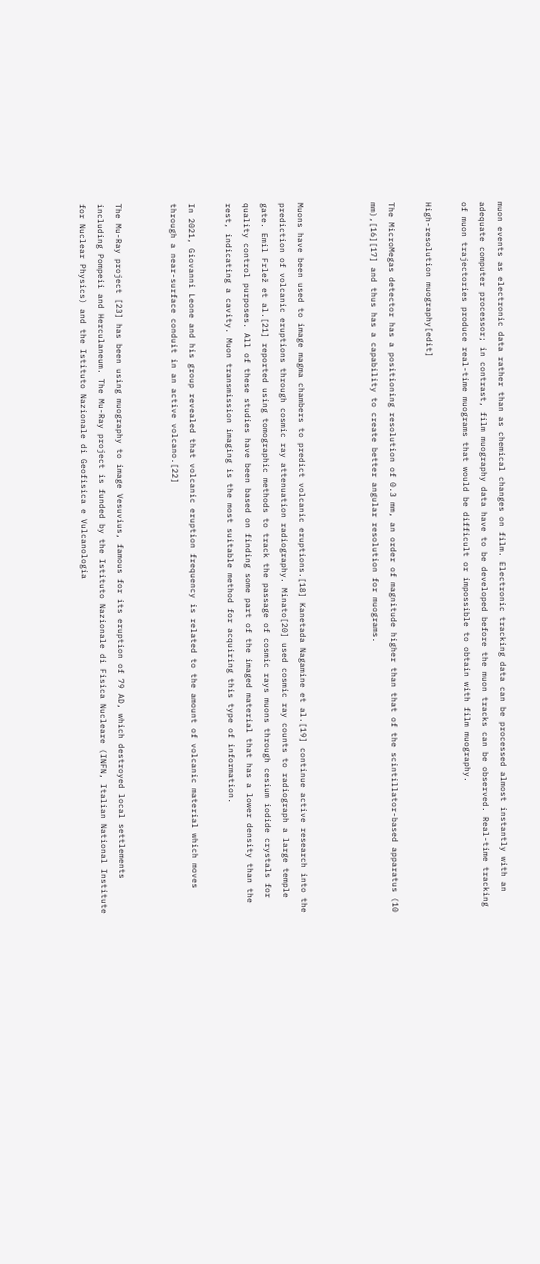muon events as electronic data rather than as chemical changes on film. Electronic tracking data can be processed almost instantly with an adequate computer processor; in contrast, film muography data have to be developed before the muon tracks can be observed. Real-time tracking of muon trajectories produce real-time muograms that would be difficult or impossible to obtain with film muography.

High-resolution muography[edit]

The MicroMegas detector has a positioning resolution of 0.3 mm, an order of magnitude higher than that of the scintillator-based apparatus (10 mm),[16][17] and thus has a capability to create better angular resolution for muograms.



Muons have been used to image magma chambers to predict volcanic eruptions.[18] Kanetada Nagamine et al.[19] continue active research into the prediction of volcanic eruptions through cosmic ray attenuation radiography. Minato[20] used cosmic ray counts to radiograph a large temple gate. Emil Frlež et al.[21] reported using tomographic methods to track the passage of cosmic rays muons through cesium iodide crystals for quality control purposes. All of these studies have been based on finding some part of the imaged material that has a lower density than the rest, indicating a cavity. Muon transmission imaging is the most suitable method for acquiring this type of information.

In 2021, Giovanni Leone and his group revealed that volcanic eruption frequency is related to the amount of volcanic material which moves through a near-surface conduit in an active volcano.[22]


The Mu-Ray project [23] has been using muography to image Vesuvius, famous for its eruption of 79 AD, which destroyed local settlements including Pompeii and Herculaneum. The Mu-Ray project is funded by the Istituto Nazionale di Fisica Nucleare (INFN, Italian National Institute for Nuclear Physics) and the Istituto Nazionale di Geofisica e Vulcanologia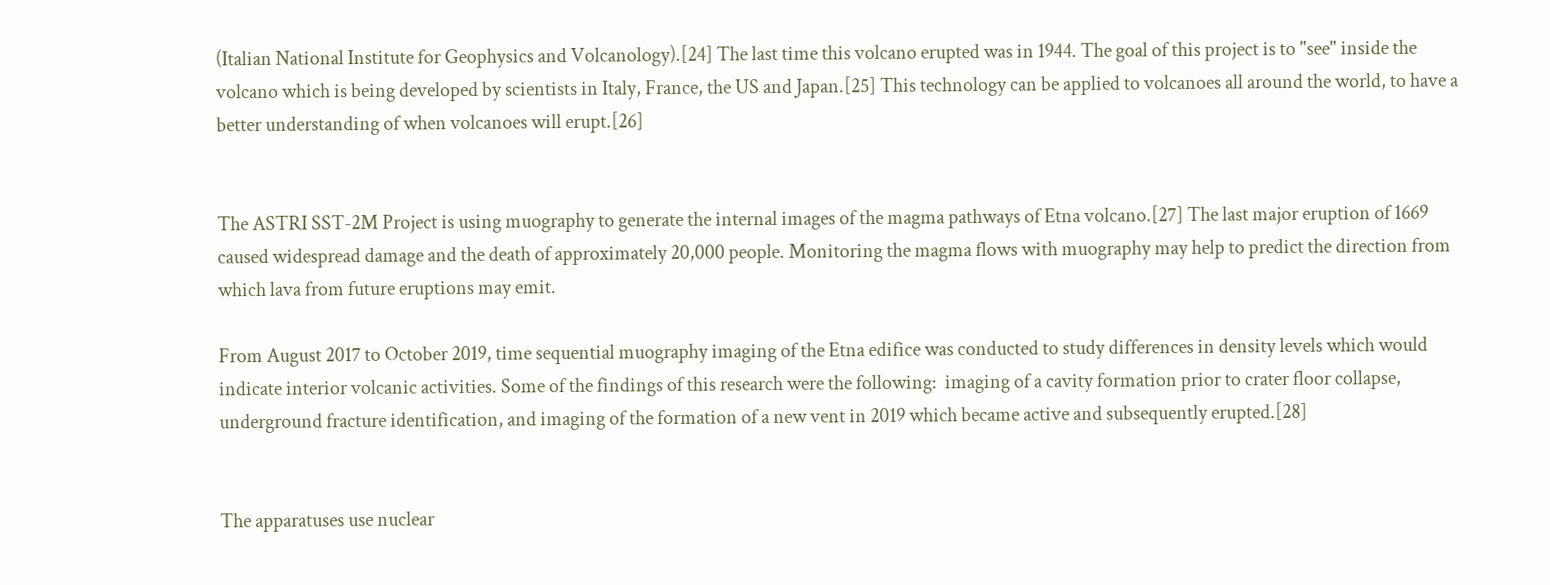(Italian National Institute for Geophysics and Volcanology).[24] The last time this volcano erupted was in 1944. The goal of this project is to "see" inside the volcano which is being developed by scientists in Italy, France, the US and Japan.[25] This technology can be applied to volcanoes all around the world, to have a better understanding of when volcanoes will erupt.[26]


The ASTRI SST-2M Project is using muography to generate the internal images of the magma pathways of Etna volcano.[27] The last major eruption of 1669 caused widespread damage and the death of approximately 20,000 people. Monitoring the magma flows with muography may help to predict the direction from which lava from future eruptions may emit.

From August 2017 to October 2019, time sequential muography imaging of the Etna edifice was conducted to study differences in density levels which would indicate interior volcanic activities. Some of the findings of this research were the following:  imaging of a cavity formation prior to crater floor collapse, underground fracture identification, and imaging of the formation of a new vent in 2019 which became active and subsequently erupted.[28]


The apparatuses use nuclear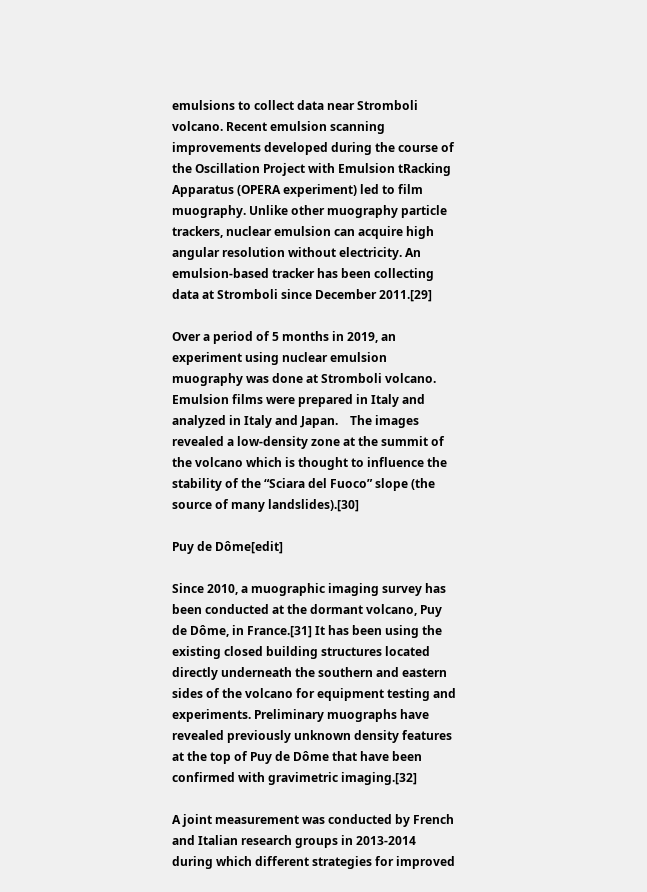emulsions to collect data near Stromboli volcano. Recent emulsion scanning improvements developed during the course of the Oscillation Project with Emulsion tRacking Apparatus (OPERA experiment) led to film muography. Unlike other muography particle trackers, nuclear emulsion can acquire high angular resolution without electricity. An emulsion-based tracker has been collecting data at Stromboli since December 2011.[29]

Over a period of 5 months in 2019, an experiment using nuclear emulsion muography was done at Stromboli volcano.  Emulsion films were prepared in Italy and analyzed in Italy and Japan.    The images revealed a low-density zone at the summit of the volcano which is thought to influence the stability of the “Sciara del Fuoco” slope (the source of many landslides).[30]

Puy de Dôme[edit]

Since 2010, a muographic imaging survey has been conducted at the dormant volcano, Puy de Dôme, in France.[31] It has been using the existing closed building structures located directly underneath the southern and eastern sides of the volcano for equipment testing and experiments. Preliminary muographs have revealed previously unknown density features at the top of Puy de Dôme that have been confirmed with gravimetric imaging.[32]

A joint measurement was conducted by French and Italian research groups in 2013-2014 during which different strategies for improved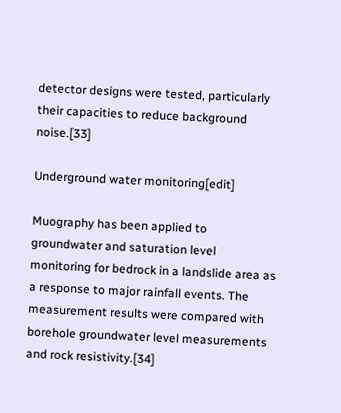detector designs were tested, particularly their capacities to reduce background noise.[33]

Underground water monitoring[edit]

Muography has been applied to groundwater and saturation level monitoring for bedrock in a landslide area as a response to major rainfall events. The measurement results were compared with borehole groundwater level measurements and rock resistivity.[34]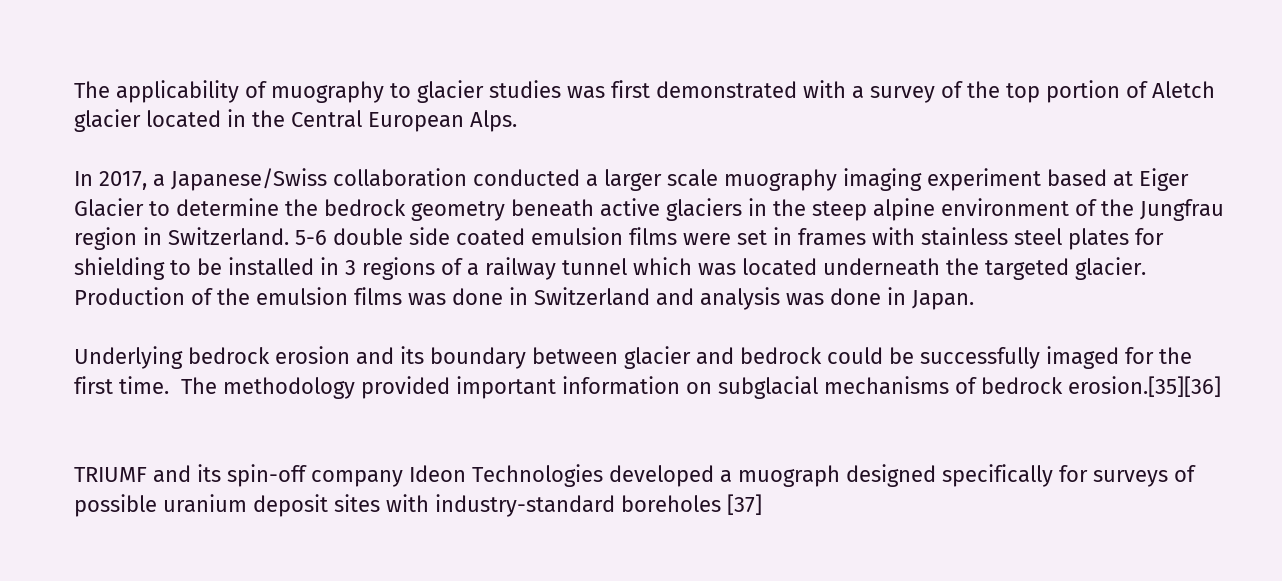The applicability of muography to glacier studies was first demonstrated with a survey of the top portion of Aletch glacier located in the Central European Alps.

In 2017, a Japanese/Swiss collaboration conducted a larger scale muography imaging experiment based at Eiger Glacier to determine the bedrock geometry beneath active glaciers in the steep alpine environment of the Jungfrau region in Switzerland. 5-6 double side coated emulsion films were set in frames with stainless steel plates for shielding to be installed in 3 regions of a railway tunnel which was located underneath the targeted glacier.  Production of the emulsion films was done in Switzerland and analysis was done in Japan.

Underlying bedrock erosion and its boundary between glacier and bedrock could be successfully imaged for the first time.  The methodology provided important information on subglacial mechanisms of bedrock erosion.[35][36]


TRIUMF and its spin-off company Ideon Technologies developed a muograph designed specifically for surveys of possible uranium deposit sites with industry-standard boreholes [37]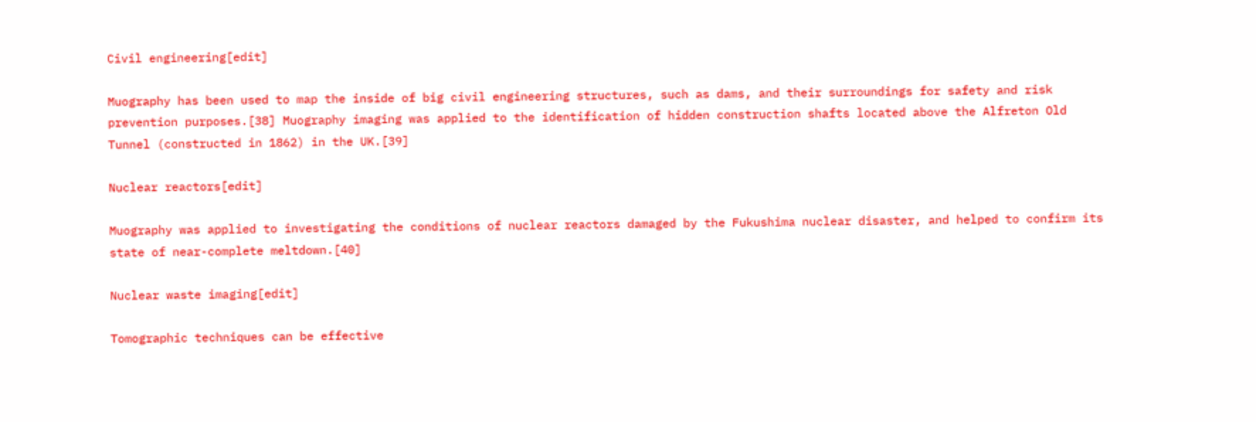Civil engineering[edit]

Muography has been used to map the inside of big civil engineering structures, such as dams, and their surroundings for safety and risk prevention purposes.[38] Muography imaging was applied to the identification of hidden construction shafts located above the Alfreton Old Tunnel (constructed in 1862) in the UK.[39]

Nuclear reactors[edit]

Muography was applied to investigating the conditions of nuclear reactors damaged by the Fukushima nuclear disaster, and helped to confirm its state of near-complete meltdown.[40]

Nuclear waste imaging[edit]

Tomographic techniques can be effective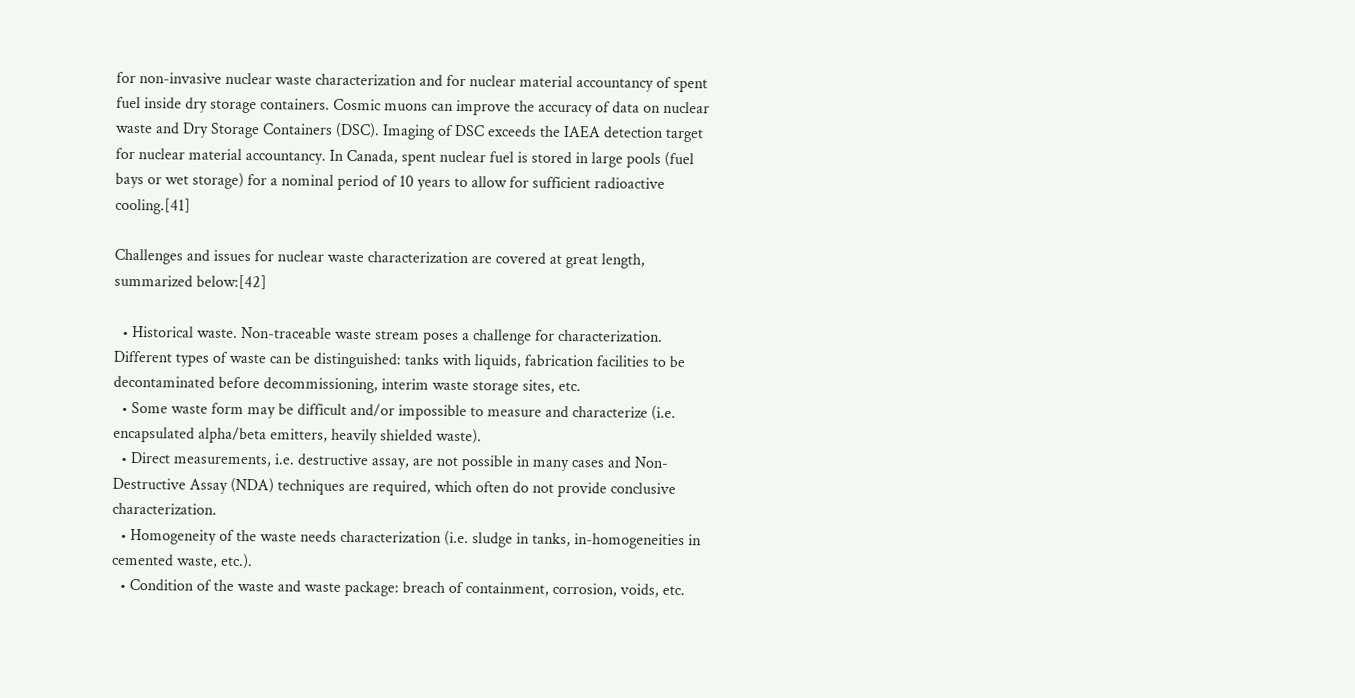for non-invasive nuclear waste characterization and for nuclear material accountancy of spent fuel inside dry storage containers. Cosmic muons can improve the accuracy of data on nuclear waste and Dry Storage Containers (DSC). Imaging of DSC exceeds the IAEA detection target for nuclear material accountancy. In Canada, spent nuclear fuel is stored in large pools (fuel bays or wet storage) for a nominal period of 10 years to allow for sufficient radioactive cooling.[41]

Challenges and issues for nuclear waste characterization are covered at great length, summarized below:[42]

  • Historical waste. Non-traceable waste stream poses a challenge for characterization. Different types of waste can be distinguished: tanks with liquids, fabrication facilities to be decontaminated before decommissioning, interim waste storage sites, etc.
  • Some waste form may be difficult and/or impossible to measure and characterize (i.e. encapsulated alpha/beta emitters, heavily shielded waste).
  • Direct measurements, i.e. destructive assay, are not possible in many cases and Non-Destructive Assay (NDA) techniques are required, which often do not provide conclusive characterization.
  • Homogeneity of the waste needs characterization (i.e. sludge in tanks, in-homogeneities in cemented waste, etc.).
  • Condition of the waste and waste package: breach of containment, corrosion, voids, etc.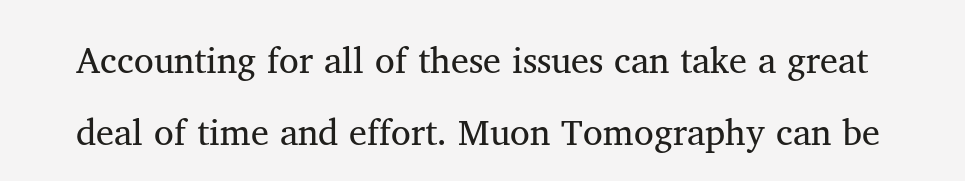Accounting for all of these issues can take a great deal of time and effort. Muon Tomography can be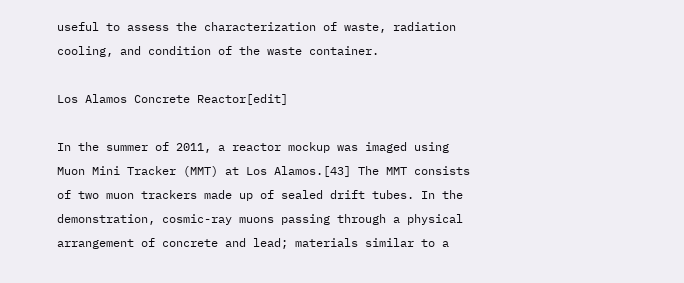useful to assess the characterization of waste, radiation cooling, and condition of the waste container.

Los Alamos Concrete Reactor[edit]

In the summer of 2011, a reactor mockup was imaged using Muon Mini Tracker (MMT) at Los Alamos.[43] The MMT consists of two muon trackers made up of sealed drift tubes. In the demonstration, cosmic-ray muons passing through a physical arrangement of concrete and lead; materials similar to a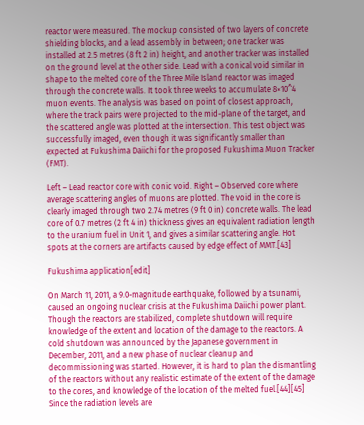reactor were measured. The mockup consisted of two layers of concrete shielding blocks, and a lead assembly in between; one tracker was installed at 2.5 metres (8 ft 2 in) height, and another tracker was installed on the ground level at the other side. Lead with a conical void similar in shape to the melted core of the Three Mile Island reactor was imaged through the concrete walls. It took three weeks to accumulate 8×10^4 muon events. The analysis was based on point of closest approach, where the track pairs were projected to the mid-plane of the target, and the scattered angle was plotted at the intersection. This test object was successfully imaged, even though it was significantly smaller than expected at Fukushima Daiichi for the proposed Fukushima Muon Tracker (FMT).

Left – Lead reactor core with conic void. Right – Observed core where average scattering angles of muons are plotted. The void in the core is clearly imaged through two 2.74 metres (9 ft 0 in) concrete walls. The lead core of 0.7 metres (2 ft 4 in) thickness gives an equivalent radiation length to the uranium fuel in Unit 1, and gives a similar scattering angle. Hot spots at the corners are artifacts caused by edge effect of MMT.[43]

Fukushima application[edit]

On March 11, 2011, a 9.0-magnitude earthquake, followed by a tsunami, caused an ongoing nuclear crisis at the Fukushima Daiichi power plant. Though the reactors are stabilized, complete shutdown will require knowledge of the extent and location of the damage to the reactors. A cold shutdown was announced by the Japanese government in December, 2011, and a new phase of nuclear cleanup and decommissioning was started. However, it is hard to plan the dismantling of the reactors without any realistic estimate of the extent of the damage to the cores, and knowledge of the location of the melted fuel.[44][45] Since the radiation levels are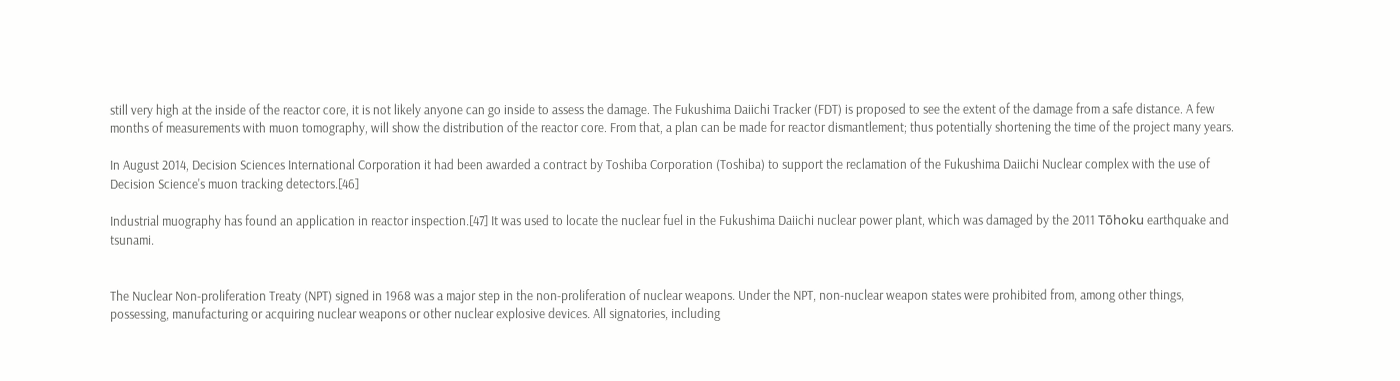still very high at the inside of the reactor core, it is not likely anyone can go inside to assess the damage. The Fukushima Daiichi Tracker (FDT) is proposed to see the extent of the damage from a safe distance. A few months of measurements with muon tomography, will show the distribution of the reactor core. From that, a plan can be made for reactor dismantlement; thus potentially shortening the time of the project many years.

In August 2014, Decision Sciences International Corporation it had been awarded a contract by Toshiba Corporation (Toshiba) to support the reclamation of the Fukushima Daiichi Nuclear complex with the use of Decision Science's muon tracking detectors.[46]

Industrial muography has found an application in reactor inspection.[47] It was used to locate the nuclear fuel in the Fukushima Daiichi nuclear power plant, which was damaged by the 2011 Tōhoku earthquake and tsunami.


The Nuclear Non-proliferation Treaty (NPT) signed in 1968 was a major step in the non-proliferation of nuclear weapons. Under the NPT, non-nuclear weapon states were prohibited from, among other things, possessing, manufacturing or acquiring nuclear weapons or other nuclear explosive devices. All signatories, including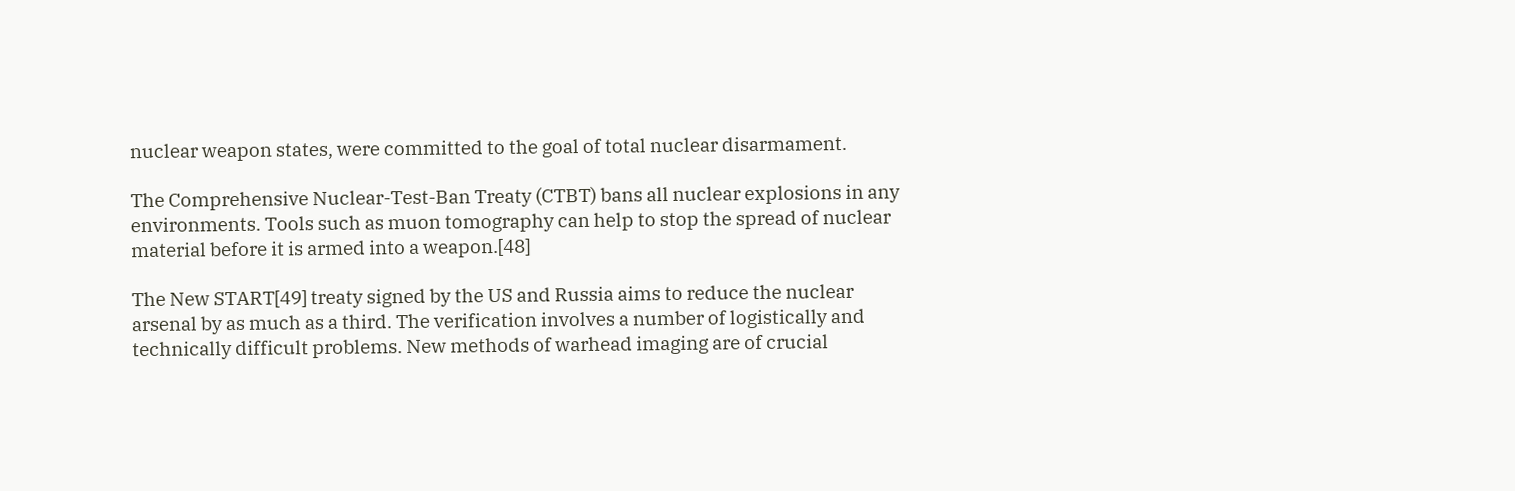nuclear weapon states, were committed to the goal of total nuclear disarmament.

The Comprehensive Nuclear-Test-Ban Treaty (CTBT) bans all nuclear explosions in any environments. Tools such as muon tomography can help to stop the spread of nuclear material before it is armed into a weapon.[48]

The New START[49] treaty signed by the US and Russia aims to reduce the nuclear arsenal by as much as a third. The verification involves a number of logistically and technically difficult problems. New methods of warhead imaging are of crucial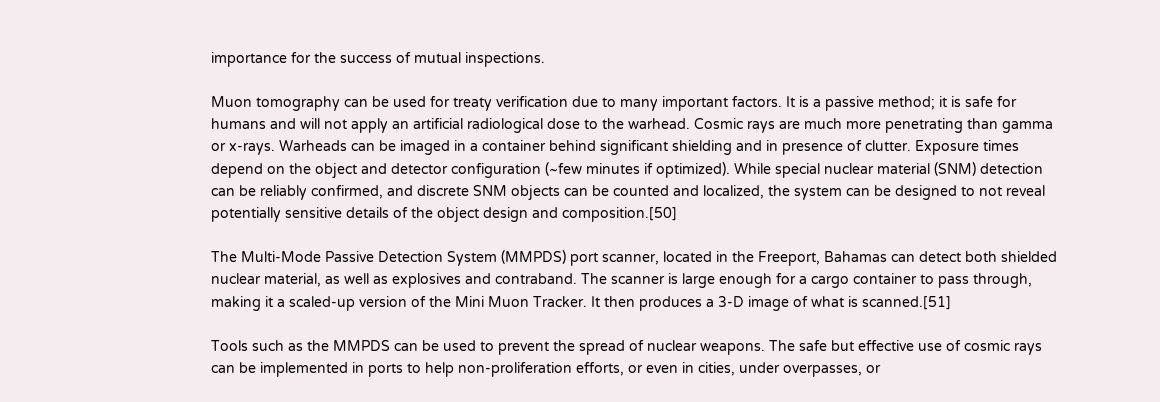importance for the success of mutual inspections.

Muon tomography can be used for treaty verification due to many important factors. It is a passive method; it is safe for humans and will not apply an artificial radiological dose to the warhead. Cosmic rays are much more penetrating than gamma or x-rays. Warheads can be imaged in a container behind significant shielding and in presence of clutter. Exposure times depend on the object and detector configuration (~few minutes if optimized). While special nuclear material (SNM) detection can be reliably confirmed, and discrete SNM objects can be counted and localized, the system can be designed to not reveal potentially sensitive details of the object design and composition.[50]

The Multi-Mode Passive Detection System (MMPDS) port scanner, located in the Freeport, Bahamas can detect both shielded nuclear material, as well as explosives and contraband. The scanner is large enough for a cargo container to pass through, making it a scaled-up version of the Mini Muon Tracker. It then produces a 3-D image of what is scanned.[51]

Tools such as the MMPDS can be used to prevent the spread of nuclear weapons. The safe but effective use of cosmic rays can be implemented in ports to help non-proliferation efforts, or even in cities, under overpasses, or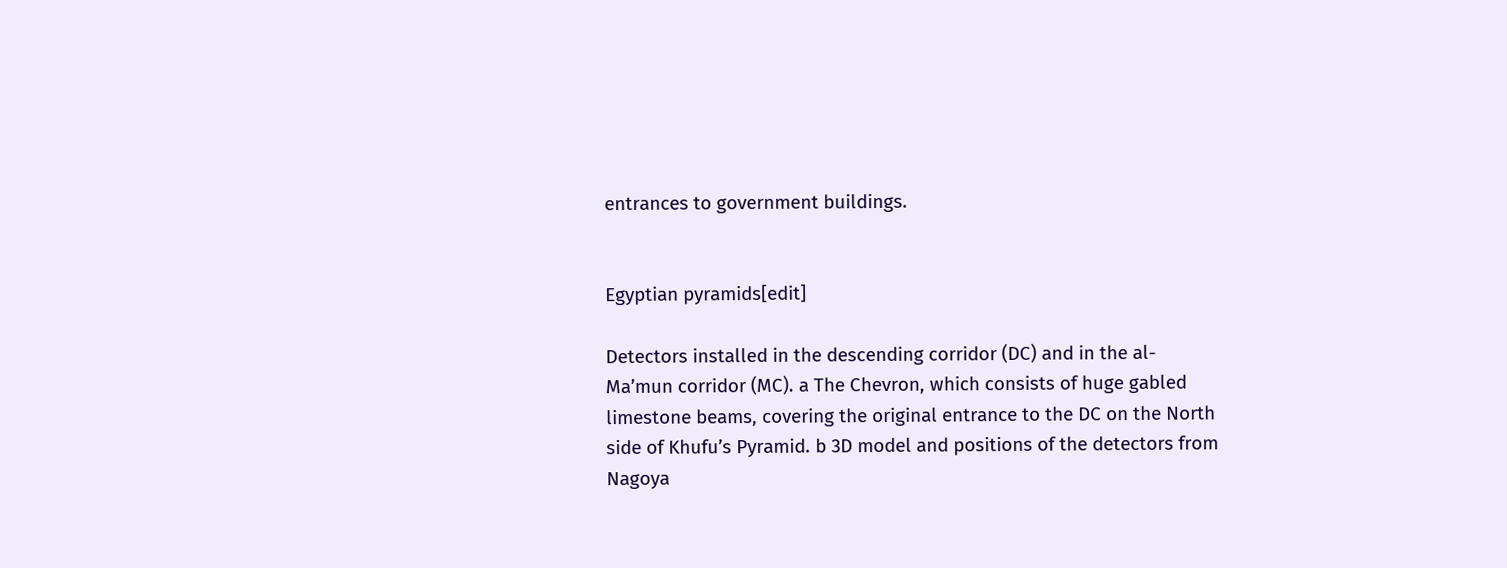entrances to government buildings.


Egyptian pyramids[edit]

Detectors installed in the descending corridor (DC) and in the al-Ma’mun corridor (MC). a The Chevron, which consists of huge gabled limestone beams, covering the original entrance to the DC on the North side of Khufu’s Pyramid. b 3D model and positions of the detectors from Nagoya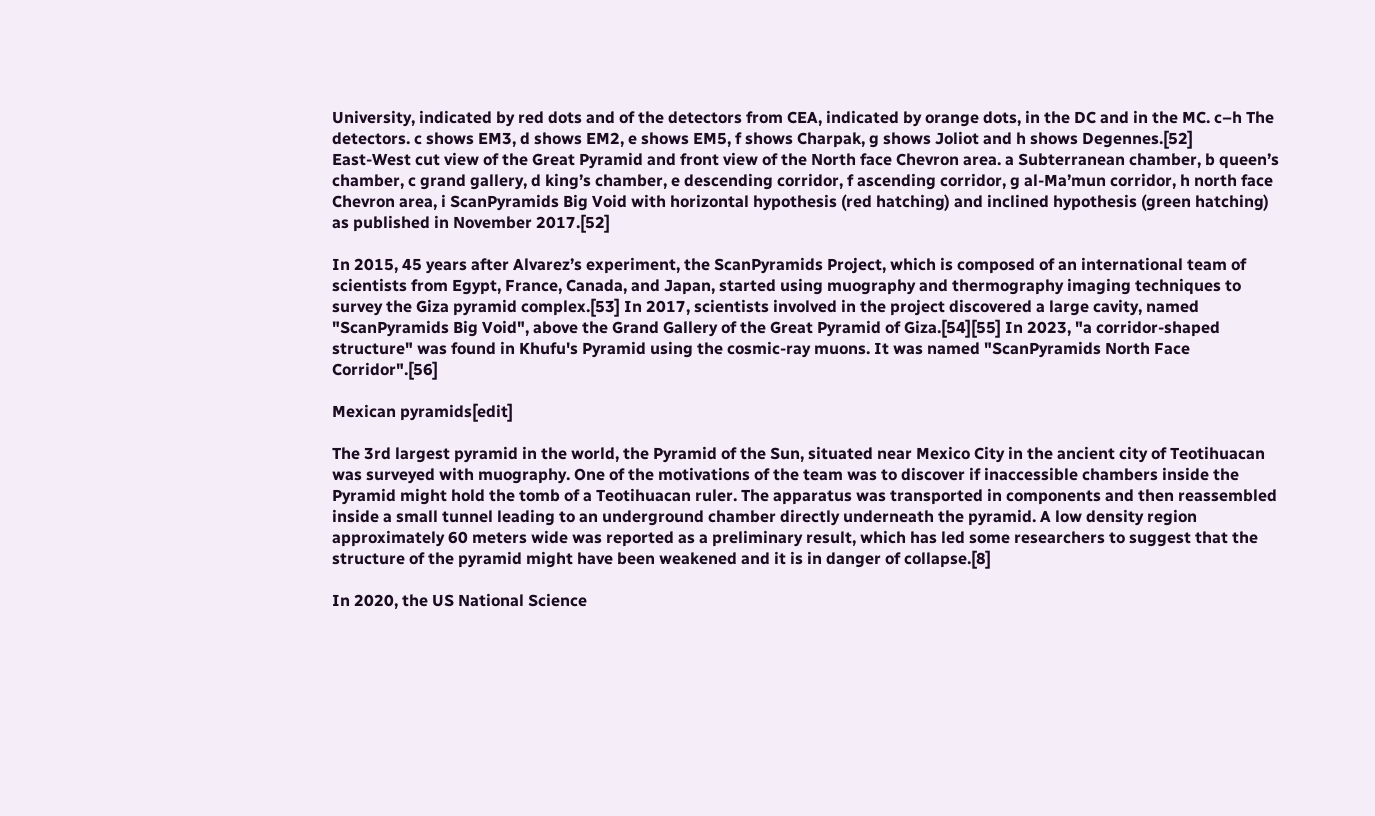University, indicated by red dots and of the detectors from CEA, indicated by orange dots, in the DC and in the MC. c–h The detectors. c shows EM3, d shows EM2, e shows EM5, f shows Charpak, g shows Joliot and h shows Degennes.[52]
East-West cut view of the Great Pyramid and front view of the North face Chevron area. a Subterranean chamber, b queen’s chamber, c grand gallery, d king’s chamber, e descending corridor, f ascending corridor, g al-Ma’mun corridor, h north face Chevron area, i ScanPyramids Big Void with horizontal hypothesis (red hatching) and inclined hypothesis (green hatching) as published in November 2017.[52]

In 2015, 45 years after Alvarez’s experiment, the ScanPyramids Project, which is composed of an international team of scientists from Egypt, France, Canada, and Japan, started using muography and thermography imaging techniques to survey the Giza pyramid complex.[53] In 2017, scientists involved in the project discovered a large cavity, named "ScanPyramids Big Void", above the Grand Gallery of the Great Pyramid of Giza.[54][55] In 2023, "a corridor-shaped structure" was found in Khufu's Pyramid using the cosmic-ray muons. It was named "ScanPyramids North Face Corridor".[56]

Mexican pyramids[edit]

The 3rd largest pyramid in the world, the Pyramid of the Sun, situated near Mexico City in the ancient city of Teotihuacan was surveyed with muography. One of the motivations of the team was to discover if inaccessible chambers inside the Pyramid might hold the tomb of a Teotihuacan ruler. The apparatus was transported in components and then reassembled inside a small tunnel leading to an underground chamber directly underneath the pyramid. A low density region approximately 60 meters wide was reported as a preliminary result, which has led some researchers to suggest that the structure of the pyramid might have been weakened and it is in danger of collapse.[8]

In 2020, the US National Science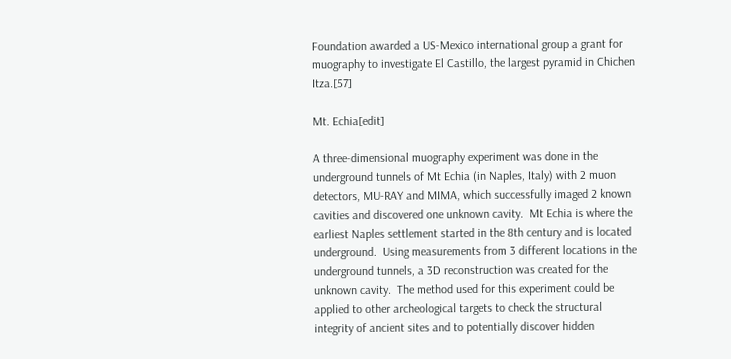Foundation awarded a US-Mexico international group a grant for muography to investigate El Castillo, the largest pyramid in Chichen Itza.[57]

Mt. Echia[edit]

A three-dimensional muography experiment was done in the underground tunnels of Mt Echia (in Naples, Italy) with 2 muon detectors, MU-RAY and MIMA, which successfully imaged 2 known cavities and discovered one unknown cavity.  Mt Echia is where the earliest Naples settlement started in the 8th century and is located underground.  Using measurements from 3 different locations in the underground tunnels, a 3D reconstruction was created for the unknown cavity.  The method used for this experiment could be applied to other archeological targets to check the structural integrity of ancient sites and to potentially discover hidden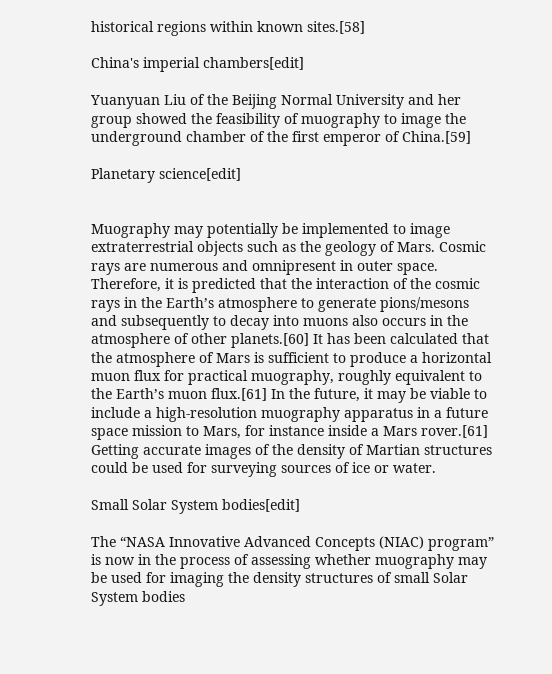historical regions within known sites.[58]

China's imperial chambers[edit]

Yuanyuan Liu of the Beijing Normal University and her group showed the feasibility of muography to image the underground chamber of the first emperor of China.[59]

Planetary science[edit]


Muography may potentially be implemented to image extraterrestrial objects such as the geology of Mars. Cosmic rays are numerous and omnipresent in outer space. Therefore, it is predicted that the interaction of the cosmic rays in the Earth’s atmosphere to generate pions/mesons and subsequently to decay into muons also occurs in the atmosphere of other planets.[60] It has been calculated that the atmosphere of Mars is sufficient to produce a horizontal muon flux for practical muography, roughly equivalent to the Earth’s muon flux.[61] In the future, it may be viable to include a high-resolution muography apparatus in a future space mission to Mars, for instance inside a Mars rover.[61] Getting accurate images of the density of Martian structures could be used for surveying sources of ice or water.

Small Solar System bodies[edit]

The “NASA Innovative Advanced Concepts (NIAC) program” is now in the process of assessing whether muography may be used for imaging the density structures of small Solar System bodies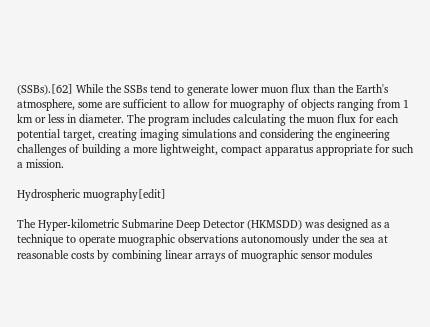(SSBs).[62] While the SSBs tend to generate lower muon flux than the Earth's atmosphere, some are sufficient to allow for muography of objects ranging from 1 km or less in diameter. The program includes calculating the muon flux for each potential target, creating imaging simulations and considering the engineering challenges of building a more lightweight, compact apparatus appropriate for such a mission.

Hydrospheric muography[edit]

The Hyper-kilometric Submarine Deep Detector (HKMSDD) was designed as a technique to operate muographic observations autonomously under the sea at reasonable costs by combining linear arrays of muographic sensor modules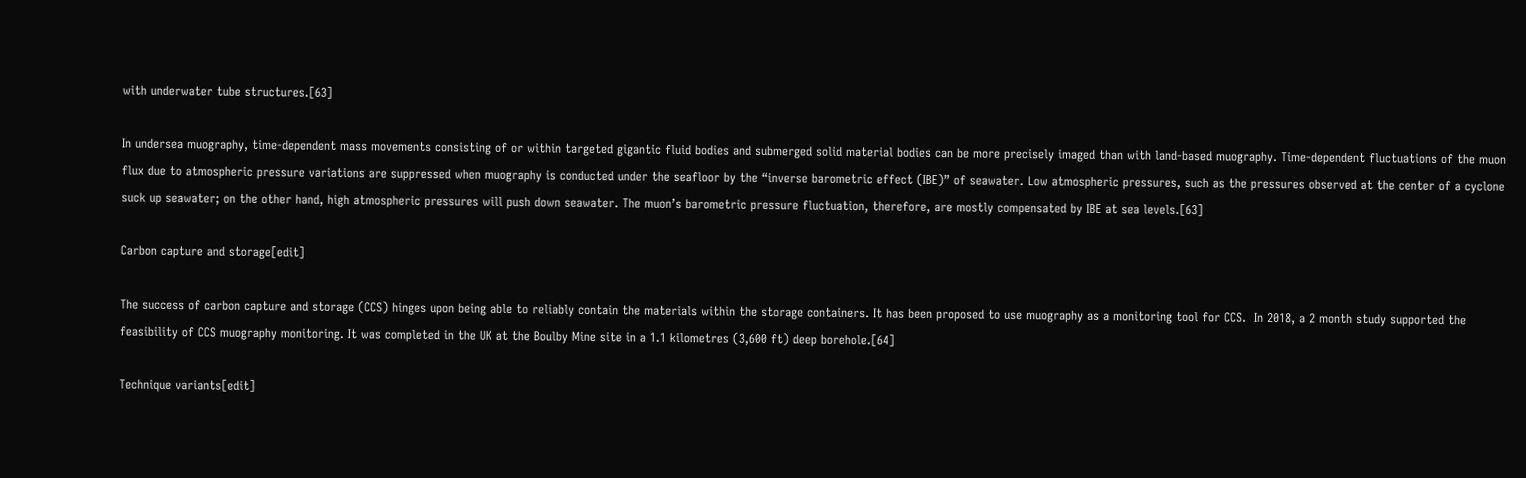with underwater tube structures.[63]

In undersea muography, time-dependent mass movements consisting of or within targeted gigantic fluid bodies and submerged solid material bodies can be more precisely imaged than with land-based muography. Time-dependent fluctuations of the muon flux due to atmospheric pressure variations are suppressed when muography is conducted under the seafloor by the “inverse barometric effect (IBE)” of seawater. Low atmospheric pressures, such as the pressures observed at the center of a cyclone suck up seawater; on the other hand, high atmospheric pressures will push down seawater. The muon’s barometric pressure fluctuation, therefore, are mostly compensated by IBE at sea levels.[63]

Carbon capture and storage[edit]

The success of carbon capture and storage (CCS) hinges upon being able to reliably contain the materials within the storage containers. It has been proposed to use muography as a monitoring tool for CCS.  In 2018, a 2 month study supported the feasibility of CCS muography monitoring. It was completed in the UK at the Boulby Mine site in a 1.1 kilometres (3,600 ft) deep borehole.[64]

Technique variants[edit]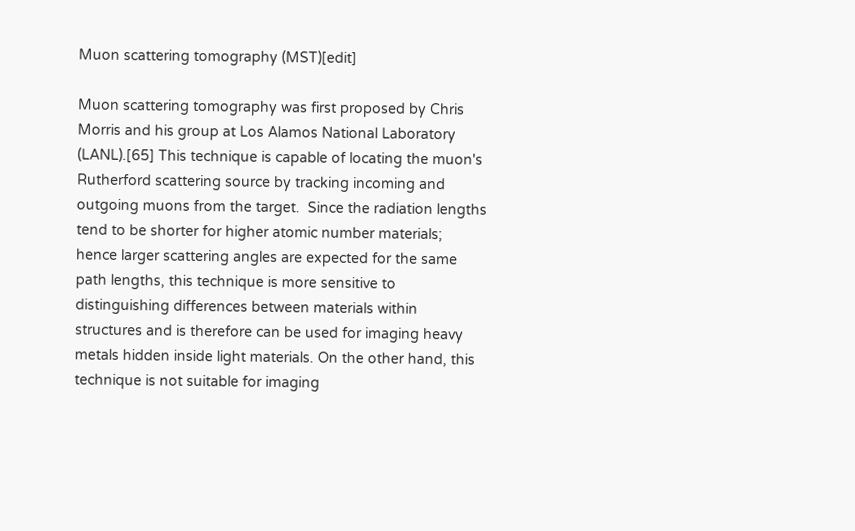Muon scattering tomography (MST)[edit]

Muon scattering tomography was first proposed by Chris Morris and his group at Los Alamos National Laboratory (LANL).[65] This technique is capable of locating the muon's Rutherford scattering source by tracking incoming and outgoing muons from the target.  Since the radiation lengths tend to be shorter for higher atomic number materials; hence larger scattering angles are expected for the same path lengths, this technique is more sensitive to distinguishing differences between materials within structures and is therefore can be used for imaging heavy metals hidden inside light materials. On the other hand, this technique is not suitable for imaging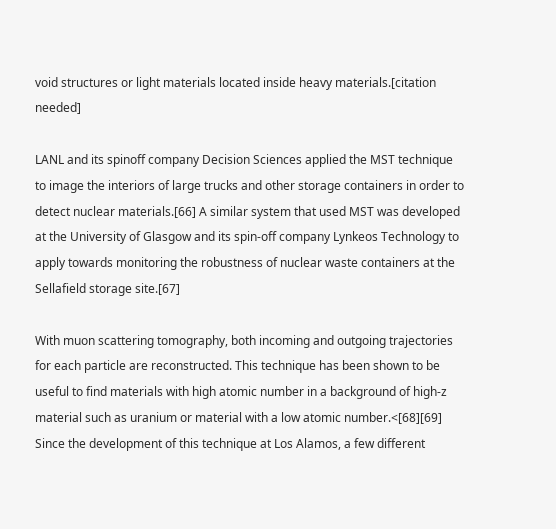void structures or light materials located inside heavy materials.[citation needed]

LANL and its spinoff company Decision Sciences applied the MST technique to image the interiors of large trucks and other storage containers in order to detect nuclear materials.[66] A similar system that used MST was developed at the University of Glasgow and its spin-off company Lynkeos Technology to apply towards monitoring the robustness of nuclear waste containers at the Sellafield storage site.[67]

With muon scattering tomography, both incoming and outgoing trajectories for each particle are reconstructed. This technique has been shown to be useful to find materials with high atomic number in a background of high-z material such as uranium or material with a low atomic number.<[68][69] Since the development of this technique at Los Alamos, a few different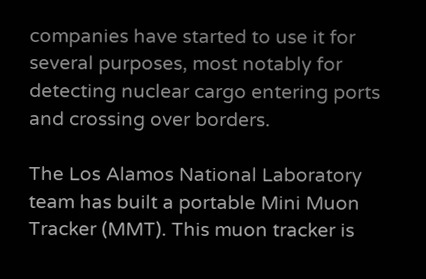companies have started to use it for several purposes, most notably for detecting nuclear cargo entering ports and crossing over borders.

The Los Alamos National Laboratory team has built a portable Mini Muon Tracker (MMT). This muon tracker is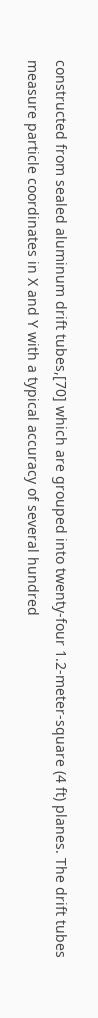constructed from sealed aluminum drift tubes,[70] which are grouped into twenty-four 1.2-meter-square (4 ft) planes. The drift tubes measure particle coordinates in X and Y with a typical accuracy of several hundred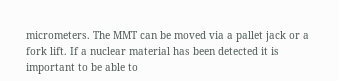micrometers. The MMT can be moved via a pallet jack or a fork lift. If a nuclear material has been detected it is important to be able to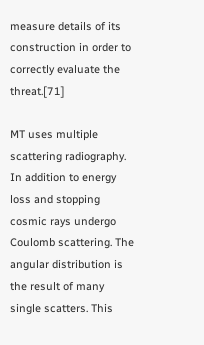measure details of its construction in order to correctly evaluate the threat.[71]

MT uses multiple scattering radiography. In addition to energy loss and stopping cosmic rays undergo Coulomb scattering. The angular distribution is the result of many single scatters. This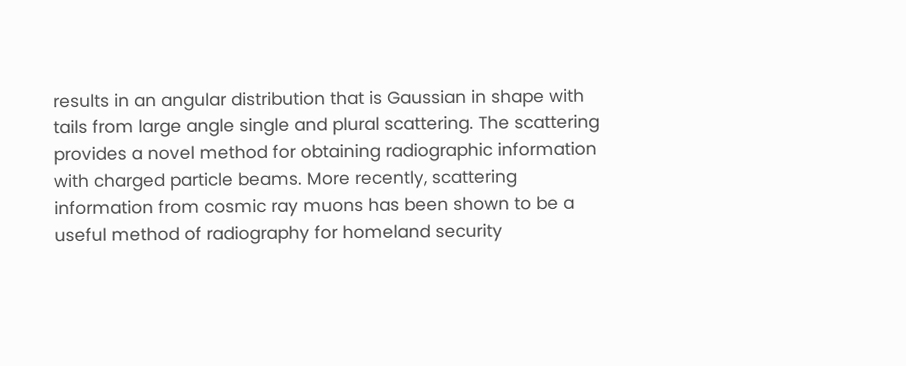results in an angular distribution that is Gaussian in shape with tails from large angle single and plural scattering. The scattering provides a novel method for obtaining radiographic information with charged particle beams. More recently, scattering information from cosmic ray muons has been shown to be a useful method of radiography for homeland security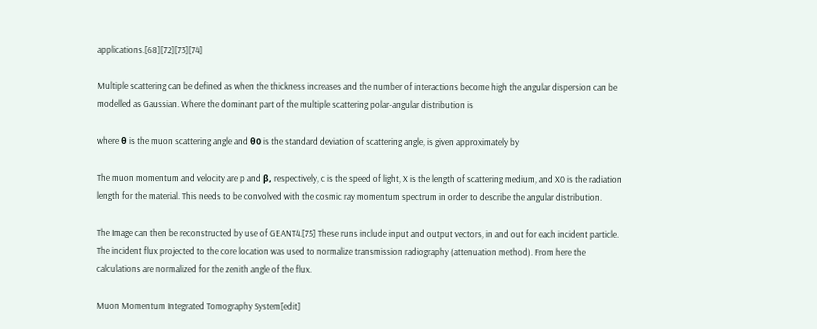applications.[68][72][73][74]

Multiple scattering can be defined as when the thickness increases and the number of interactions become high the angular dispersion can be modelled as Gaussian. Where the dominant part of the multiple scattering polar-angular distribution is

where θ is the muon scattering angle and θ0 is the standard deviation of scattering angle, is given approximately by

The muon momentum and velocity are p and β, respectively, c is the speed of light, X is the length of scattering medium, and X0 is the radiation length for the material. This needs to be convolved with the cosmic ray momentum spectrum in order to describe the angular distribution.

The Image can then be reconstructed by use of GEANT4.[75] These runs include input and output vectors, in and out for each incident particle. The incident flux projected to the core location was used to normalize transmission radiography (attenuation method). From here the calculations are normalized for the zenith angle of the flux.

Muon Momentum Integrated Tomography System[edit]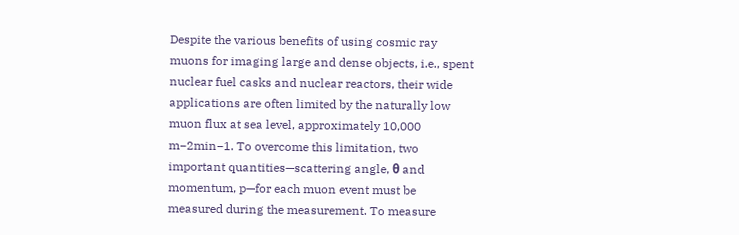Despite the various benefits of using cosmic ray muons for imaging large and dense objects, i.e., spent nuclear fuel casks and nuclear reactors, their wide applications are often limited by the naturally low muon flux at sea level, approximately 10,000 m−2min−1. To overcome this limitation, two important quantities—scattering angle, θ and momentum, p—for each muon event must be measured during the measurement. To measure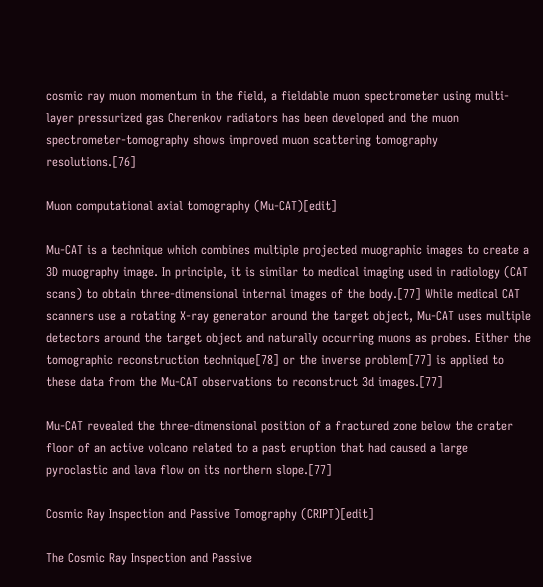cosmic ray muon momentum in the field, a fieldable muon spectrometer using multi-layer pressurized gas Cherenkov radiators has been developed and the muon spectrometer-tomography shows improved muon scattering tomography resolutions.[76]

Muon computational axial tomography (Mu-CAT)[edit]

Mu-CAT is a technique which combines multiple projected muographic images to create a 3D muography image. In principle, it is similar to medical imaging used in radiology (CAT scans) to obtain three-dimensional internal images of the body.[77] While medical CAT scanners use a rotating X-ray generator around the target object, Mu-CAT uses multiple detectors around the target object and naturally occurring muons as probes. Either the tomographic reconstruction technique[78] or the inverse problem[77] is applied to these data from the Mu-CAT observations to reconstruct 3d images.[77]

Mu-CAT revealed the three-dimensional position of a fractured zone below the crater floor of an active volcano related to a past eruption that had caused a large pyroclastic and lava flow on its northern slope.[77]

Cosmic Ray Inspection and Passive Tomography (CRIPT)[edit]

The Cosmic Ray Inspection and Passive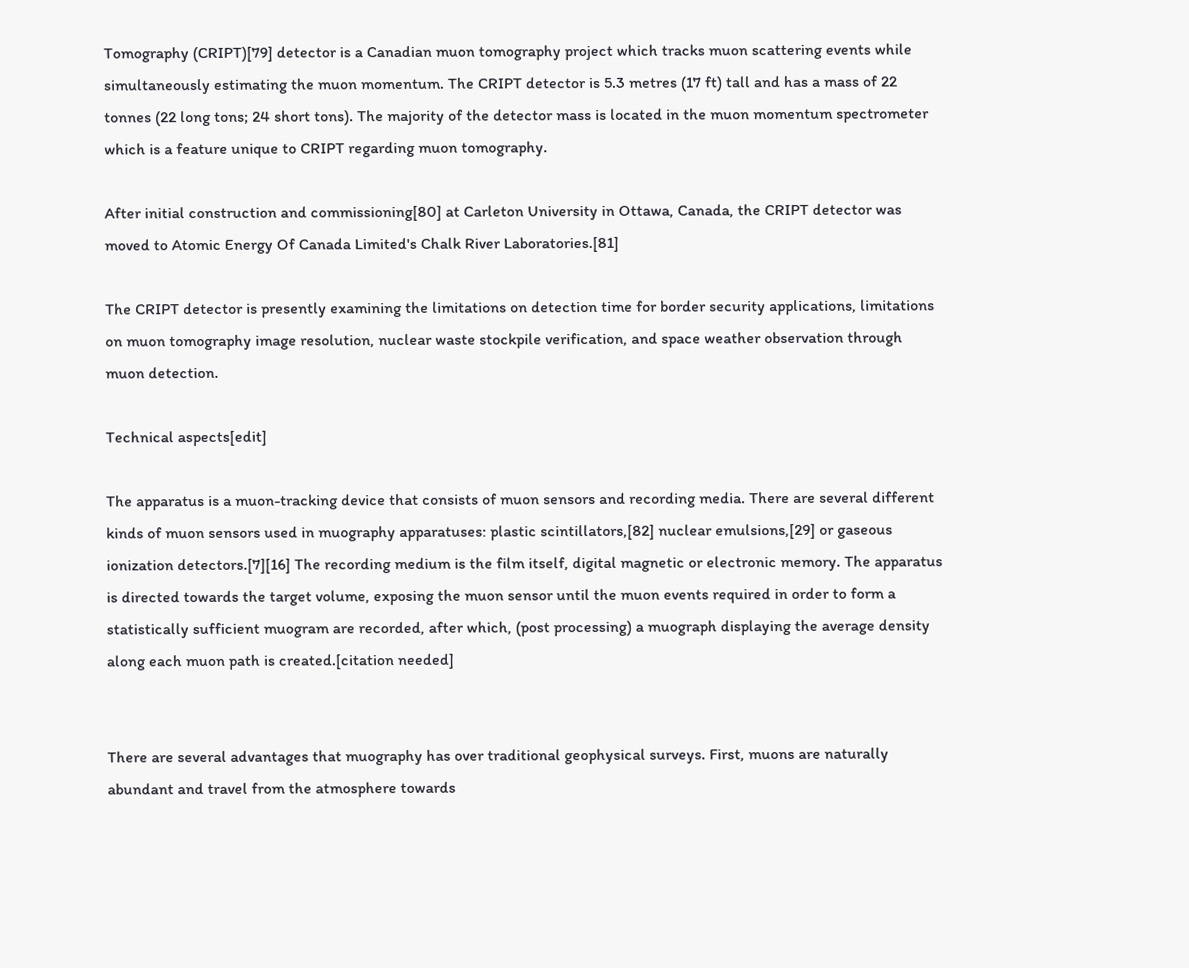Tomography (CRIPT)[79] detector is a Canadian muon tomography project which tracks muon scattering events while simultaneously estimating the muon momentum. The CRIPT detector is 5.3 metres (17 ft) tall and has a mass of 22 tonnes (22 long tons; 24 short tons). The majority of the detector mass is located in the muon momentum spectrometer which is a feature unique to CRIPT regarding muon tomography.

After initial construction and commissioning[80] at Carleton University in Ottawa, Canada, the CRIPT detector was moved to Atomic Energy Of Canada Limited's Chalk River Laboratories.[81]

The CRIPT detector is presently examining the limitations on detection time for border security applications, limitations on muon tomography image resolution, nuclear waste stockpile verification, and space weather observation through muon detection.

Technical aspects[edit]

The apparatus is a muon-tracking device that consists of muon sensors and recording media. There are several different kinds of muon sensors used in muography apparatuses: plastic scintillators,[82] nuclear emulsions,[29] or gaseous ionization detectors.[7][16] The recording medium is the film itself, digital magnetic or electronic memory. The apparatus is directed towards the target volume, exposing the muon sensor until the muon events required in order to form a statistically sufficient muogram are recorded, after which, (post processing) a muograph displaying the average density along each muon path is created.[citation needed]


There are several advantages that muography has over traditional geophysical surveys. First, muons are naturally abundant and travel from the atmosphere towards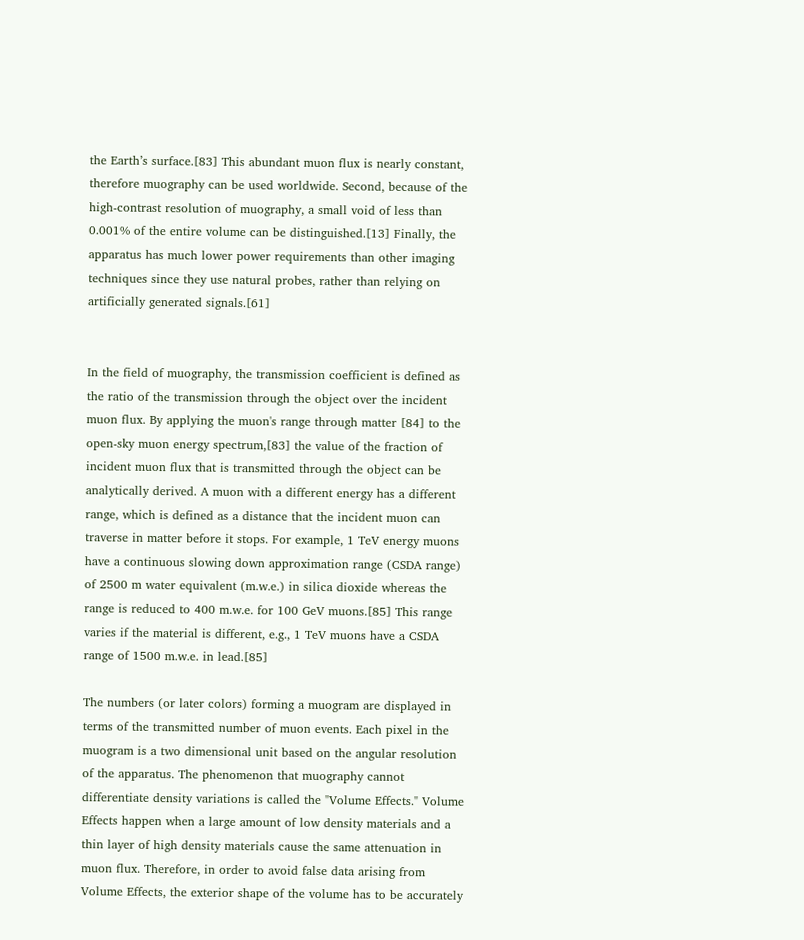the Earth’s surface.[83] This abundant muon flux is nearly constant, therefore muography can be used worldwide. Second, because of the high-contrast resolution of muography, a small void of less than 0.001% of the entire volume can be distinguished.[13] Finally, the apparatus has much lower power requirements than other imaging techniques since they use natural probes, rather than relying on artificially generated signals.[61]


In the field of muography, the transmission coefficient is defined as the ratio of the transmission through the object over the incident muon flux. By applying the muon's range through matter [84] to the open-sky muon energy spectrum,[83] the value of the fraction of incident muon flux that is transmitted through the object can be analytically derived. A muon with a different energy has a different range, which is defined as a distance that the incident muon can traverse in matter before it stops. For example, 1 TeV energy muons have a continuous slowing down approximation range (CSDA range) of 2500 m water equivalent (m.w.e.) in silica dioxide whereas the range is reduced to 400 m.w.e. for 100 GeV muons.[85] This range varies if the material is different, e.g., 1 TeV muons have a CSDA range of 1500 m.w.e. in lead.[85]

The numbers (or later colors) forming a muogram are displayed in terms of the transmitted number of muon events. Each pixel in the muogram is a two dimensional unit based on the angular resolution of the apparatus. The phenomenon that muography cannot differentiate density variations is called the "Volume Effects." Volume Effects happen when a large amount of low density materials and a thin layer of high density materials cause the same attenuation in muon flux. Therefore, in order to avoid false data arising from Volume Effects, the exterior shape of the volume has to be accurately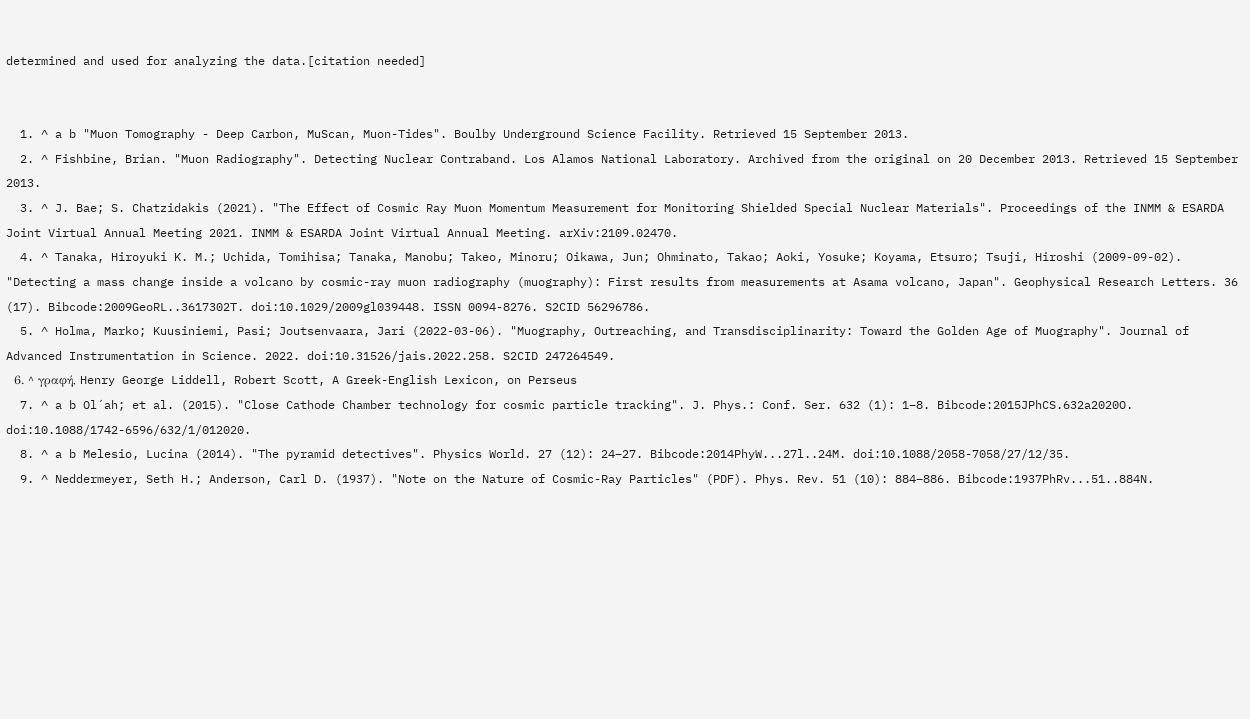determined and used for analyzing the data.[citation needed]


  1. ^ a b "Muon Tomography - Deep Carbon, MuScan, Muon-Tides". Boulby Underground Science Facility. Retrieved 15 September 2013.
  2. ^ Fishbine, Brian. "Muon Radiography". Detecting Nuclear Contraband. Los Alamos National Laboratory. Archived from the original on 20 December 2013. Retrieved 15 September 2013.
  3. ^ J. Bae; S. Chatzidakis (2021). "The Effect of Cosmic Ray Muon Momentum Measurement for Monitoring Shielded Special Nuclear Materials". Proceedings of the INMM & ESARDA Joint Virtual Annual Meeting 2021. INMM & ESARDA Joint Virtual Annual Meeting. arXiv:2109.02470.
  4. ^ Tanaka, Hiroyuki K. M.; Uchida, Tomihisa; Tanaka, Manobu; Takeo, Minoru; Oikawa, Jun; Ohminato, Takao; Aoki, Yosuke; Koyama, Etsuro; Tsuji, Hiroshi (2009-09-02). "Detecting a mass change inside a volcano by cosmic-ray muon radiography (muography): First results from measurements at Asama volcano, Japan". Geophysical Research Letters. 36 (17). Bibcode:2009GeoRL..3617302T. doi:10.1029/2009gl039448. ISSN 0094-8276. S2CID 56296786.
  5. ^ Holma, Marko; Kuusiniemi, Pasi; Joutsenvaara, Jari (2022-03-06). "Muography, Outreaching, and Transdisciplinarity: Toward the Golden Age of Muography". Journal of Advanced Instrumentation in Science. 2022. doi:10.31526/jais.2022.258. S2CID 247264549.
  6. ^ γραφή, Henry George Liddell, Robert Scott, A Greek-English Lexicon, on Perseus
  7. ^ a b Ol´ah; et al. (2015). "Close Cathode Chamber technology for cosmic particle tracking". J. Phys.: Conf. Ser. 632 (1): 1–8. Bibcode:2015JPhCS.632a2020O. doi:10.1088/1742-6596/632/1/012020.
  8. ^ a b Melesio, Lucina (2014). "The pyramid detectives". Physics World. 27 (12): 24–27. Bibcode:2014PhyW...27l..24M. doi:10.1088/2058-7058/27/12/35.
  9. ^ Neddermeyer, Seth H.; Anderson, Carl D. (1937). "Note on the Nature of Cosmic-Ray Particles" (PDF). Phys. Rev. 51 (10): 884–886. Bibcode:1937PhRv...51..884N.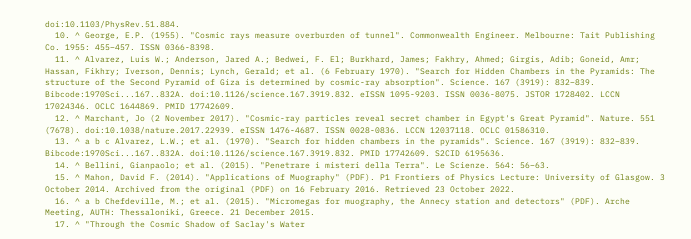doi:10.1103/PhysRev.51.884.
  10. ^ George, E.P. (1955). "Cosmic rays measure overburden of tunnel". Commonwealth Engineer. Melbourne: Tait Publishing Co. 1955: 455–457. ISSN 0366-8398.
  11. ^ Alvarez, Luis W.; Anderson, Jared A.; Bedwei, F. El; Burkhard, James; Fakhry, Ahmed; Girgis, Adib; Goneid, Amr; Hassan, Fikhry; Iverson, Dennis; Lynch, Gerald; et al. (6 February 1970). "Search for Hidden Chambers in the Pyramids: The structure of the Second Pyramid of Giza is determined by cosmic-ray absorption". Science. 167 (3919): 832–839. Bibcode:1970Sci...167..832A. doi:10.1126/science.167.3919.832. eISSN 1095-9203. ISSN 0036-8075. JSTOR 1728402. LCCN 17024346. OCLC 1644869. PMID 17742609.
  12. ^ Marchant, Jo (2 November 2017). "Cosmic-ray particles reveal secret chamber in Egypt's Great Pyramid". Nature. 551 (7678). doi:10.1038/nature.2017.22939. eISSN 1476-4687. ISSN 0028-0836. LCCN 12037118. OCLC 01586310.
  13. ^ a b c Alvarez, L.W.; et al. (1970). "Search for hidden chambers in the pyramids". Science. 167 (3919): 832–839. Bibcode:1970Sci...167..832A. doi:10.1126/science.167.3919.832. PMID 17742609. S2CID 6195636.
  14. ^ Bellini, Gianpaolo; et al. (2015). "Penetrare i misteri della Terra". Le Scienze. 564: 56–63.
  15. ^ Mahon, David F. (2014). "Applications of Muography" (PDF). P1 Frontiers of Physics Lecture: University of Glasgow. 3 October 2014. Archived from the original (PDF) on 16 February 2016. Retrieved 23 October 2022.
  16. ^ a b Chefdeville, M.; et al. (2015). "Micromegas for muography, the Annecy station and detectors" (PDF). Arche Meeting, AUTH: Thessaloniki, Greece. 21 December 2015.
  17. ^ "Through the Cosmic Shadow of Saclay's Water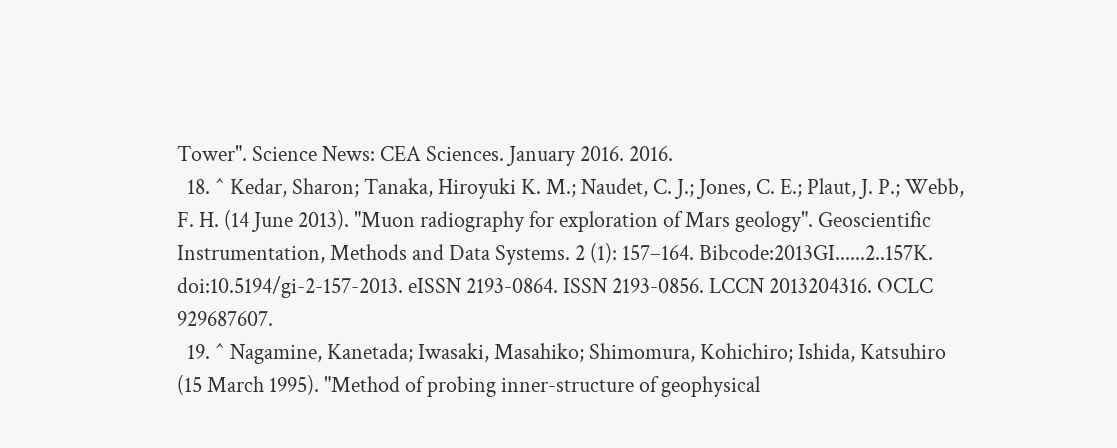Tower". Science News: CEA Sciences. January 2016. 2016.
  18. ^ Kedar, Sharon; Tanaka, Hiroyuki K. M.; Naudet, C. J.; Jones, C. E.; Plaut, J. P.; Webb, F. H. (14 June 2013). "Muon radiography for exploration of Mars geology". Geoscientific Instrumentation, Methods and Data Systems. 2 (1): 157–164. Bibcode:2013GI......2..157K. doi:10.5194/gi-2-157-2013. eISSN 2193-0864. ISSN 2193-0856. LCCN 2013204316. OCLC 929687607.
  19. ^ Nagamine, Kanetada; Iwasaki, Masahiko; Shimomura, Kohichiro; Ishida, Katsuhiro (15 March 1995). "Method of probing inner-structure of geophysical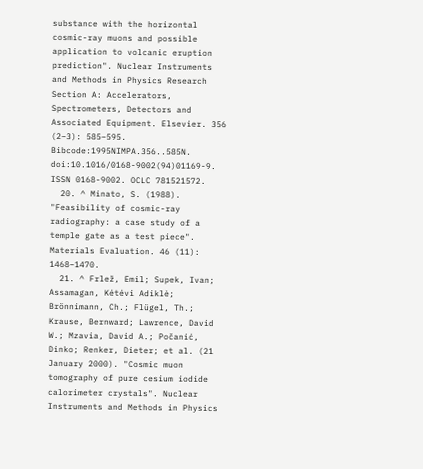substance with the horizontal cosmic-ray muons and possible application to volcanic eruption prediction". Nuclear Instruments and Methods in Physics Research Section A: Accelerators, Spectrometers, Detectors and Associated Equipment. Elsevier. 356 (2–3): 585–595. Bibcode:1995NIMPA.356..585N. doi:10.1016/0168-9002(94)01169-9. ISSN 0168-9002. OCLC 781521572.
  20. ^ Minato, S. (1988). "Feasibility of cosmic-ray radiography: a case study of a temple gate as a test piece". Materials Evaluation. 46 (11): 1468–1470.
  21. ^ Frlež, Emil; Supek, Ivan; Assamagan, Kétévi Adiklè; Brönnimann, Ch.; Flügel, Th.; Krause, Bernward; Lawrence, David W.; Mzavia, David A.; Počanić, Dinko; Renker, Dieter; et al. (21 January 2000). "Cosmic muon tomography of pure cesium iodide calorimeter crystals". Nuclear Instruments and Methods in Physics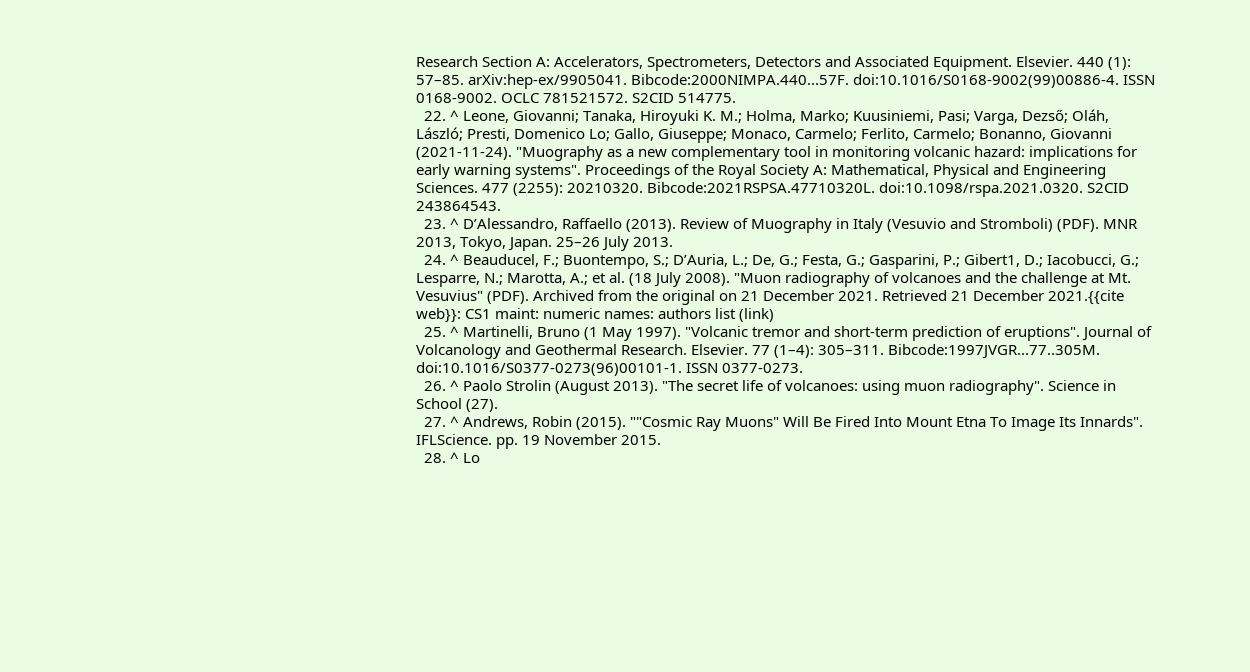Research Section A: Accelerators, Spectrometers, Detectors and Associated Equipment. Elsevier. 440 (1): 57–85. arXiv:hep-ex/9905041. Bibcode:2000NIMPA.440...57F. doi:10.1016/S0168-9002(99)00886-4. ISSN 0168-9002. OCLC 781521572. S2CID 514775.
  22. ^ Leone, Giovanni; Tanaka, Hiroyuki K. M.; Holma, Marko; Kuusiniemi, Pasi; Varga, Dezső; Oláh, László; Presti, Domenico Lo; Gallo, Giuseppe; Monaco, Carmelo; Ferlito, Carmelo; Bonanno, Giovanni (2021-11-24). "Muography as a new complementary tool in monitoring volcanic hazard: implications for early warning systems". Proceedings of the Royal Society A: Mathematical, Physical and Engineering Sciences. 477 (2255): 20210320. Bibcode:2021RSPSA.47710320L. doi:10.1098/rspa.2021.0320. S2CID 243864543.
  23. ^ D’Alessandro, Raffaello (2013). Review of Muography in Italy (Vesuvio and Stromboli) (PDF). MNR 2013, Tokyo, Japan. 25–26 July 2013.
  24. ^ Beauducel, F.; Buontempo, S.; D’Auria, L.; De, G.; Festa, G.; Gasparini, P.; Gibert1, D.; Iacobucci, G.; Lesparre, N.; Marotta, A.; et al. (18 July 2008). "Muon radiography of volcanoes and the challenge at Mt. Vesuvius" (PDF). Archived from the original on 21 December 2021. Retrieved 21 December 2021.{{cite web}}: CS1 maint: numeric names: authors list (link)
  25. ^ Martinelli, Bruno (1 May 1997). "Volcanic tremor and short-term prediction of eruptions". Journal of Volcanology and Geothermal Research. Elsevier. 77 (1–4): 305–311. Bibcode:1997JVGR...77..305M. doi:10.1016/S0377-0273(96)00101-1. ISSN 0377-0273.
  26. ^ Paolo Strolin (August 2013). "The secret life of volcanoes: using muon radiography". Science in School (27).
  27. ^ Andrews, Robin (2015). ""Cosmic Ray Muons" Will Be Fired Into Mount Etna To Image Its Innards". IFLScience. pp. 19 November 2015.
  28. ^ Lo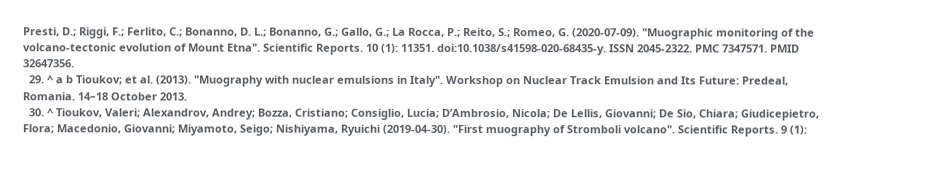Presti, D.; Riggi, F.; Ferlito, C.; Bonanno, D. L.; Bonanno, G.; Gallo, G.; La Rocca, P.; Reito, S.; Romeo, G. (2020-07-09). "Muographic monitoring of the volcano-tectonic evolution of Mount Etna". Scientific Reports. 10 (1): 11351. doi:10.1038/s41598-020-68435-y. ISSN 2045-2322. PMC 7347571. PMID 32647356.
  29. ^ a b Tioukov; et al. (2013). "Muography with nuclear emulsions in Italy". Workshop on Nuclear Track Emulsion and Its Future: Predeal, Romania. 14–18 October 2013.
  30. ^ Tioukov, Valeri; Alexandrov, Andrey; Bozza, Cristiano; Consiglio, Lucia; D’Ambrosio, Nicola; De Lellis, Giovanni; De Sio, Chiara; Giudicepietro, Flora; Macedonio, Giovanni; Miyamoto, Seigo; Nishiyama, Ryuichi (2019-04-30). "First muography of Stromboli volcano". Scientific Reports. 9 (1):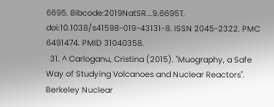6695. Bibcode:2019NatSR...9.6695T. doi:10.1038/s41598-019-43131-8. ISSN 2045-2322. PMC 6491474. PMID 31040358.
  31. ^ Carloganu, Cristina (2015). "Muography, a Safe Way of Studying Volcanoes and Nuclear Reactors". Berkeley Nuclear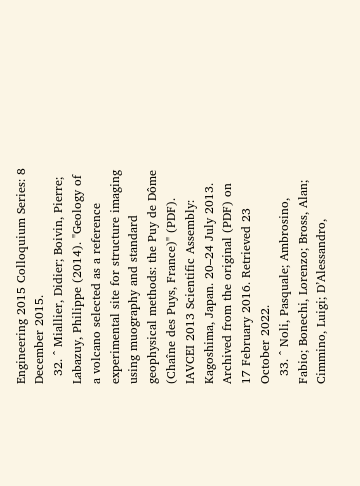Engineering 2015 Colloquium Series: 8 December 2015.
  32. ^ Miallier, Didier; Boivin, Pierre; Labazuy, Philippe (2014). "Geology of a volcano selected as a reference experimental site for structure imaging using muography and standard geophysical methods: the Puy de Dôme (Chaîne des Puys, France)" (PDF). IAVCEI 2013 Scientific Assembly: Kagoshima, Japan. 20–24 July 2013. Archived from the original (PDF) on 17 February 2016. Retrieved 23 October 2022.
  33. ^ Noli, Pasquale; Ambrosino, Fabio; Bonechi, Lorenzo; Bross, Alan; Cimmino, Luigi; D’Alessandro,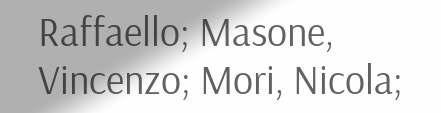Raffaello; Masone, Vincenzo; Mori, Nicola;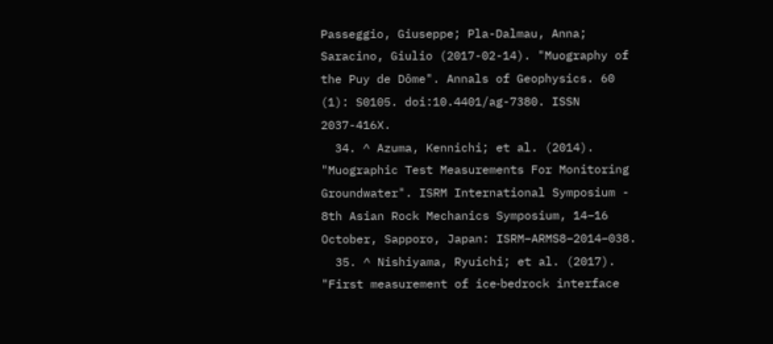Passeggio, Giuseppe; Pla-Dalmau, Anna; Saracino, Giulio (2017-02-14). "Muography of the Puy de Dôme". Annals of Geophysics. 60 (1): S0105. doi:10.4401/ag-7380. ISSN 2037-416X.
  34. ^ Azuma, Kennichi; et al. (2014). "Muographic Test Measurements For Monitoring Groundwater". ISRM International Symposium - 8th Asian Rock Mechanics Symposium, 14–16 October, Sapporo, Japan: ISRM–ARMS8–2014–038.
  35. ^ Nishiyama, Ryuichi; et al. (2017). "First measurement of ice‐bedrock interface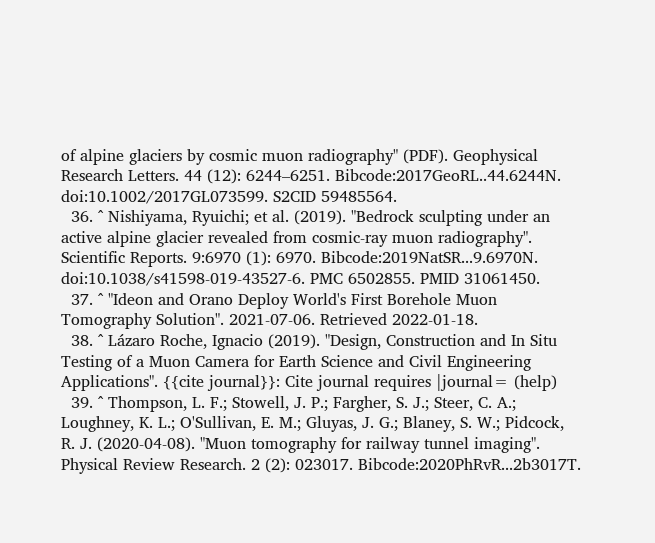of alpine glaciers by cosmic muon radiography" (PDF). Geophysical Research Letters. 44 (12): 6244–6251. Bibcode:2017GeoRL..44.6244N. doi:10.1002/2017GL073599. S2CID 59485564.
  36. ^ Nishiyama, Ryuichi; et al. (2019). "Bedrock sculpting under an active alpine glacier revealed from cosmic-ray muon radiography". Scientific Reports. 9:6970 (1): 6970. Bibcode:2019NatSR...9.6970N. doi:10.1038/s41598-019-43527-6. PMC 6502855. PMID 31061450.
  37. ^ "Ideon and Orano Deploy World's First Borehole Muon Tomography Solution". 2021-07-06. Retrieved 2022-01-18.
  38. ^ Lázaro Roche, Ignacio (2019). "Design, Construction and In Situ Testing of a Muon Camera for Earth Science and Civil Engineering Applications". {{cite journal}}: Cite journal requires |journal= (help)
  39. ^ Thompson, L. F.; Stowell, J. P.; Fargher, S. J.; Steer, C. A.; Loughney, K. L.; O'Sullivan, E. M.; Gluyas, J. G.; Blaney, S. W.; Pidcock, R. J. (2020-04-08). "Muon tomography for railway tunnel imaging". Physical Review Research. 2 (2): 023017. Bibcode:2020PhRvR...2b3017T.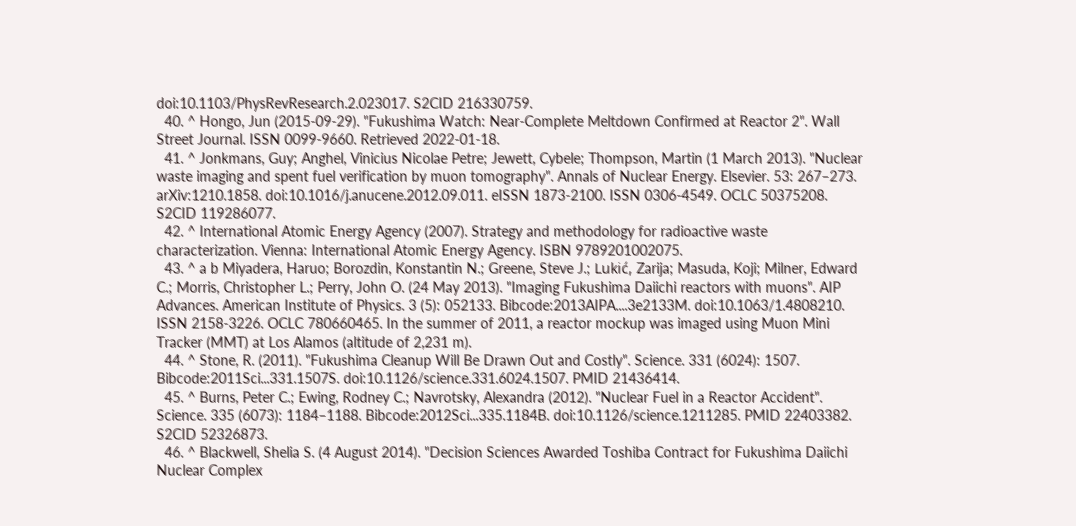doi:10.1103/PhysRevResearch.2.023017. S2CID 216330759.
  40. ^ Hongo, Jun (2015-09-29). "Fukushima Watch: Near-Complete Meltdown Confirmed at Reactor 2". Wall Street Journal. ISSN 0099-9660. Retrieved 2022-01-18.
  41. ^ Jonkmans, Guy; Anghel, Vinicius Nicolae Petre; Jewett, Cybele; Thompson, Martin (1 March 2013). "Nuclear waste imaging and spent fuel verification by muon tomography". Annals of Nuclear Energy. Elsevier. 53: 267–273. arXiv:1210.1858. doi:10.1016/j.anucene.2012.09.011. eISSN 1873-2100. ISSN 0306-4549. OCLC 50375208. S2CID 119286077.
  42. ^ International Atomic Energy Agency (2007). Strategy and methodology for radioactive waste characterization. Vienna: International Atomic Energy Agency. ISBN 9789201002075.
  43. ^ a b Miyadera, Haruo; Borozdin, Konstantin N.; Greene, Steve J.; Lukić, Zarija; Masuda, Koji; Milner, Edward C.; Morris, Christopher L.; Perry, John O. (24 May 2013). "Imaging Fukushima Daiichi reactors with muons". AIP Advances. American Institute of Physics. 3 (5): 052133. Bibcode:2013AIPA....3e2133M. doi:10.1063/1.4808210. ISSN 2158-3226. OCLC 780660465. In the summer of 2011, a reactor mockup was imaged using Muon Mini Tracker (MMT) at Los Alamos (altitude of 2,231 m).
  44. ^ Stone, R. (2011). "Fukushima Cleanup Will Be Drawn Out and Costly". Science. 331 (6024): 1507. Bibcode:2011Sci...331.1507S. doi:10.1126/science.331.6024.1507. PMID 21436414.
  45. ^ Burns, Peter C.; Ewing, Rodney C.; Navrotsky, Alexandra (2012). "Nuclear Fuel in a Reactor Accident". Science. 335 (6073): 1184–1188. Bibcode:2012Sci...335.1184B. doi:10.1126/science.1211285. PMID 22403382. S2CID 52326873.
  46. ^ Blackwell, Shelia S. (4 August 2014). "Decision Sciences Awarded Toshiba Contract for Fukushima Daiichi Nuclear Complex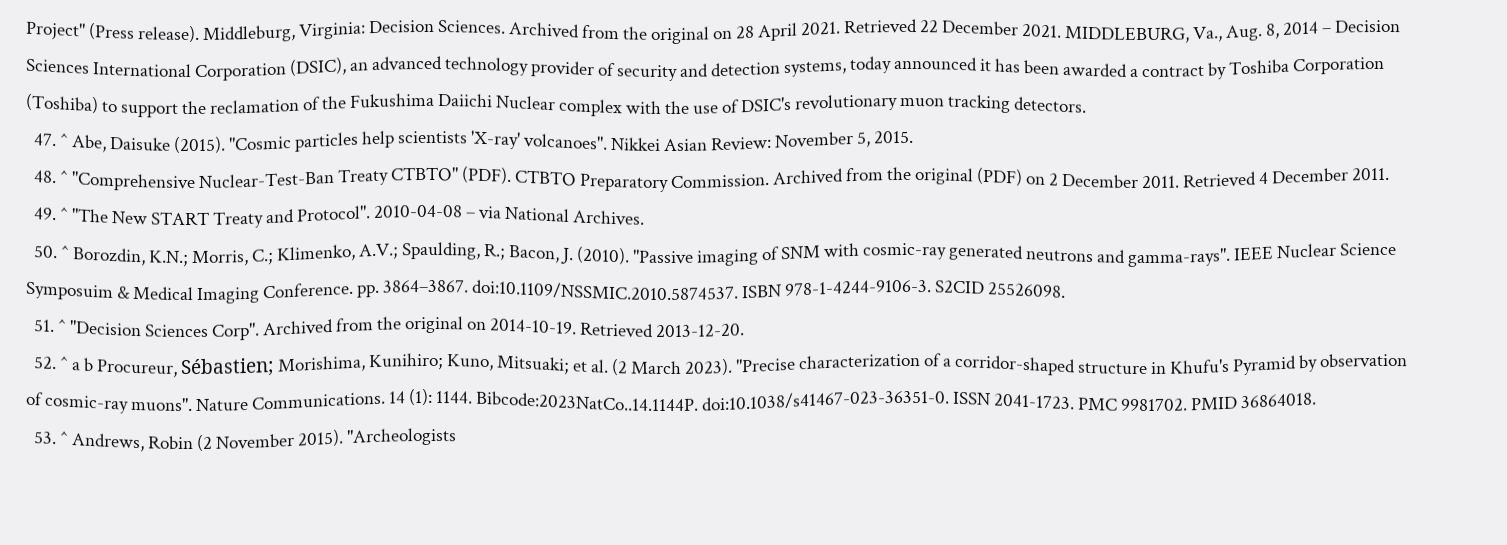Project" (Press release). Middleburg, Virginia: Decision Sciences. Archived from the original on 28 April 2021. Retrieved 22 December 2021. MIDDLEBURG, Va., Aug. 8, 2014 – Decision Sciences International Corporation (DSIC), an advanced technology provider of security and detection systems, today announced it has been awarded a contract by Toshiba Corporation (Toshiba) to support the reclamation of the Fukushima Daiichi Nuclear complex with the use of DSIC's revolutionary muon tracking detectors.
  47. ^ Abe, Daisuke (2015). "Cosmic particles help scientists 'X-ray' volcanoes". Nikkei Asian Review: November 5, 2015.
  48. ^ "Comprehensive Nuclear-Test-Ban Treaty CTBTO" (PDF). CTBTO Preparatory Commission. Archived from the original (PDF) on 2 December 2011. Retrieved 4 December 2011.
  49. ^ "The New START Treaty and Protocol". 2010-04-08 – via National Archives.
  50. ^ Borozdin, K.N.; Morris, C.; Klimenko, A.V.; Spaulding, R.; Bacon, J. (2010). "Passive imaging of SNM with cosmic-ray generated neutrons and gamma-rays". IEEE Nuclear Science Symposuim & Medical Imaging Conference. pp. 3864–3867. doi:10.1109/NSSMIC.2010.5874537. ISBN 978-1-4244-9106-3. S2CID 25526098.
  51. ^ "Decision Sciences Corp". Archived from the original on 2014-10-19. Retrieved 2013-12-20.
  52. ^ a b Procureur, Sébastien; Morishima, Kunihiro; Kuno, Mitsuaki; et al. (2 March 2023). "Precise characterization of a corridor-shaped structure in Khufu's Pyramid by observation of cosmic-ray muons". Nature Communications. 14 (1): 1144. Bibcode:2023NatCo..14.1144P. doi:10.1038/s41467-023-36351-0. ISSN 2041-1723. PMC 9981702. PMID 36864018.
  53. ^ Andrews, Robin (2 November 2015). "Archeologists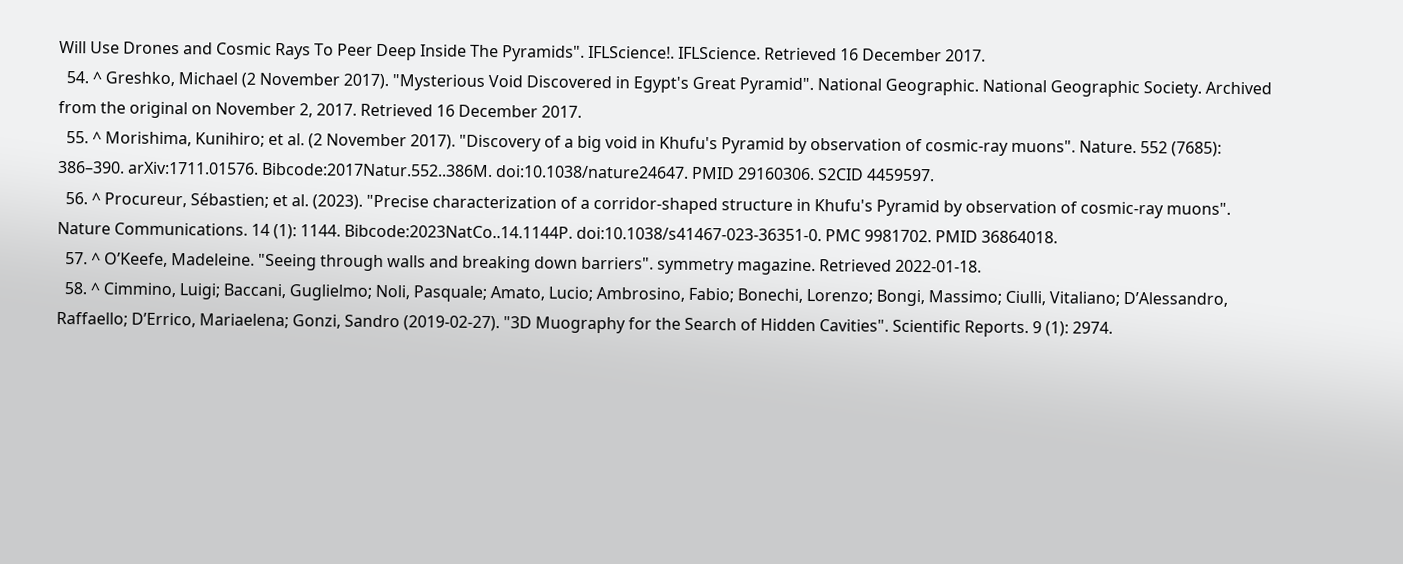Will Use Drones and Cosmic Rays To Peer Deep Inside The Pyramids". IFLScience!. IFLScience. Retrieved 16 December 2017.
  54. ^ Greshko, Michael (2 November 2017). "Mysterious Void Discovered in Egypt's Great Pyramid". National Geographic. National Geographic Society. Archived from the original on November 2, 2017. Retrieved 16 December 2017.
  55. ^ Morishima, Kunihiro; et al. (2 November 2017). "Discovery of a big void in Khufu's Pyramid by observation of cosmic-ray muons". Nature. 552 (7685): 386–390. arXiv:1711.01576. Bibcode:2017Natur.552..386M. doi:10.1038/nature24647. PMID 29160306. S2CID 4459597.
  56. ^ Procureur, Sébastien; et al. (2023). "Precise characterization of a corridor-shaped structure in Khufu's Pyramid by observation of cosmic-ray muons". Nature Communications. 14 (1): 1144. Bibcode:2023NatCo..14.1144P. doi:10.1038/s41467-023-36351-0. PMC 9981702. PMID 36864018.
  57. ^ O’Keefe, Madeleine. "Seeing through walls and breaking down barriers". symmetry magazine. Retrieved 2022-01-18.
  58. ^ Cimmino, Luigi; Baccani, Guglielmo; Noli, Pasquale; Amato, Lucio; Ambrosino, Fabio; Bonechi, Lorenzo; Bongi, Massimo; Ciulli, Vitaliano; D’Alessandro, Raffaello; D’Errico, Mariaelena; Gonzi, Sandro (2019-02-27). "3D Muography for the Search of Hidden Cavities". Scientific Reports. 9 (1): 2974.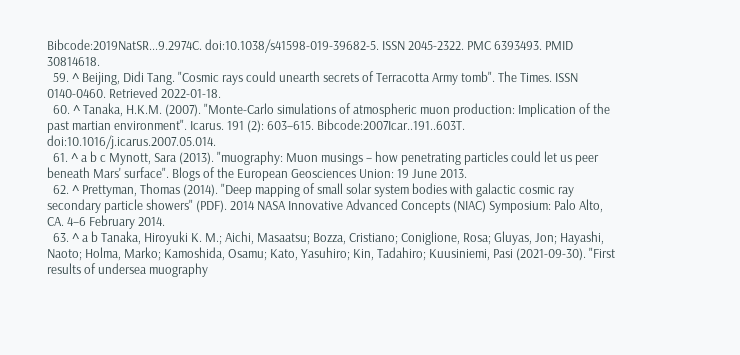Bibcode:2019NatSR...9.2974C. doi:10.1038/s41598-019-39682-5. ISSN 2045-2322. PMC 6393493. PMID 30814618.
  59. ^ Beijing, Didi Tang. "Cosmic rays could unearth secrets of Terracotta Army tomb". The Times. ISSN 0140-0460. Retrieved 2022-01-18.
  60. ^ Tanaka, H.K.M. (2007). "Monte-Carlo simulations of atmospheric muon production: Implication of the past martian environment". Icarus. 191 (2): 603–615. Bibcode:2007Icar..191..603T. doi:10.1016/j.icarus.2007.05.014.
  61. ^ a b c Mynott, Sara (2013). "muography: Muon musings – how penetrating particles could let us peer beneath Mars' surface". Blogs of the European Geosciences Union: 19 June 2013.
  62. ^ Prettyman, Thomas (2014). "Deep mapping of small solar system bodies with galactic cosmic ray secondary particle showers" (PDF). 2014 NASA Innovative Advanced Concepts (NIAC) Symposium: Palo Alto, CA. 4–6 February 2014.
  63. ^ a b Tanaka, Hiroyuki K. M.; Aichi, Masaatsu; Bozza, Cristiano; Coniglione, Rosa; Gluyas, Jon; Hayashi, Naoto; Holma, Marko; Kamoshida, Osamu; Kato, Yasuhiro; Kin, Tadahiro; Kuusiniemi, Pasi (2021-09-30). "First results of undersea muography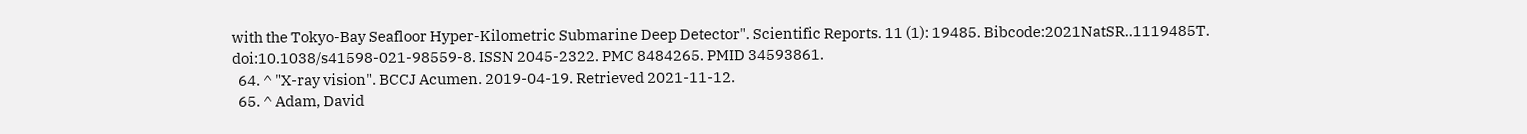with the Tokyo-Bay Seafloor Hyper-Kilometric Submarine Deep Detector". Scientific Reports. 11 (1): 19485. Bibcode:2021NatSR..1119485T. doi:10.1038/s41598-021-98559-8. ISSN 2045-2322. PMC 8484265. PMID 34593861.
  64. ^ "X-ray vision". BCCJ Acumen. 2019-04-19. Retrieved 2021-11-12.
  65. ^ Adam, David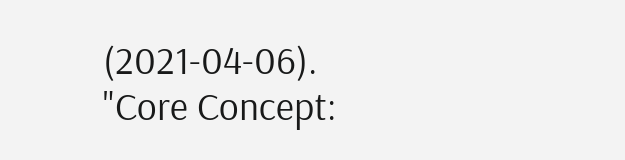(2021-04-06). "Core Concept: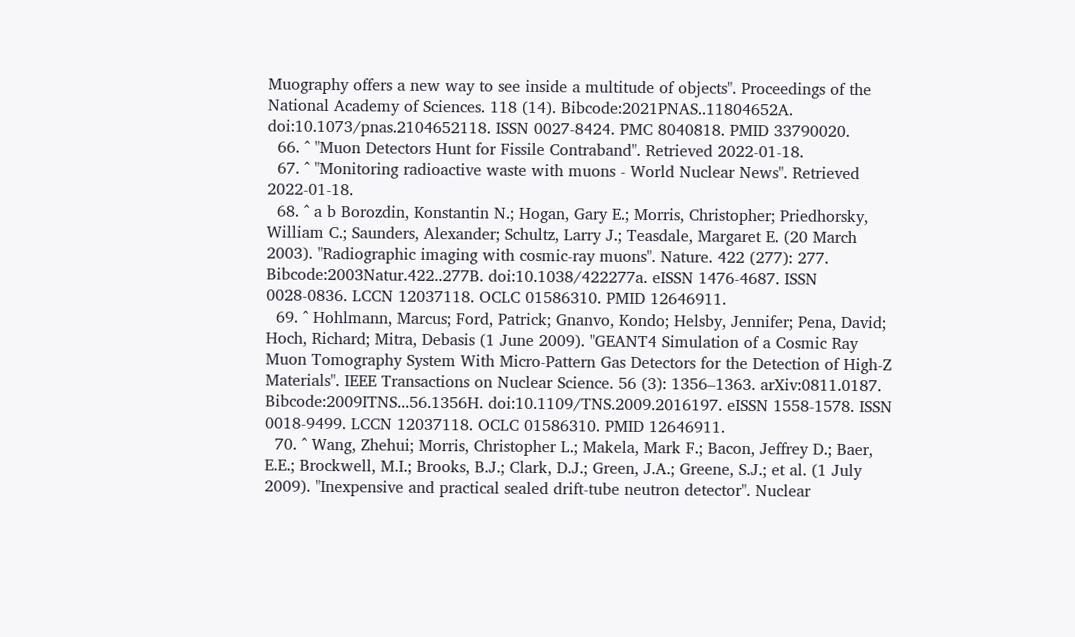Muography offers a new way to see inside a multitude of objects". Proceedings of the National Academy of Sciences. 118 (14). Bibcode:2021PNAS..11804652A. doi:10.1073/pnas.2104652118. ISSN 0027-8424. PMC 8040818. PMID 33790020.
  66. ^ "Muon Detectors Hunt for Fissile Contraband". Retrieved 2022-01-18.
  67. ^ "Monitoring radioactive waste with muons - World Nuclear News". Retrieved 2022-01-18.
  68. ^ a b Borozdin, Konstantin N.; Hogan, Gary E.; Morris, Christopher; Priedhorsky, William C.; Saunders, Alexander; Schultz, Larry J.; Teasdale, Margaret E. (20 March 2003). "Radiographic imaging with cosmic-ray muons". Nature. 422 (277): 277. Bibcode:2003Natur.422..277B. doi:10.1038/422277a. eISSN 1476-4687. ISSN 0028-0836. LCCN 12037118. OCLC 01586310. PMID 12646911.
  69. ^ Hohlmann, Marcus; Ford, Patrick; Gnanvo, Kondo; Helsby, Jennifer; Pena, David; Hoch, Richard; Mitra, Debasis (1 June 2009). "GEANT4 Simulation of a Cosmic Ray Muon Tomography System With Micro-Pattern Gas Detectors for the Detection of High-Z Materials". IEEE Transactions on Nuclear Science. 56 (3): 1356–1363. arXiv:0811.0187. Bibcode:2009ITNS...56.1356H. doi:10.1109/TNS.2009.2016197. eISSN 1558-1578. ISSN 0018-9499. LCCN 12037118. OCLC 01586310. PMID 12646911.
  70. ^ Wang, Zhehui; Morris, Christopher L.; Makela, Mark F.; Bacon, Jeffrey D.; Baer, E.E.; Brockwell, M.I.; Brooks, B.J.; Clark, D.J.; Green, J.A.; Greene, S.J.; et al. (1 July 2009). "Inexpensive and practical sealed drift-tube neutron detector". Nuclear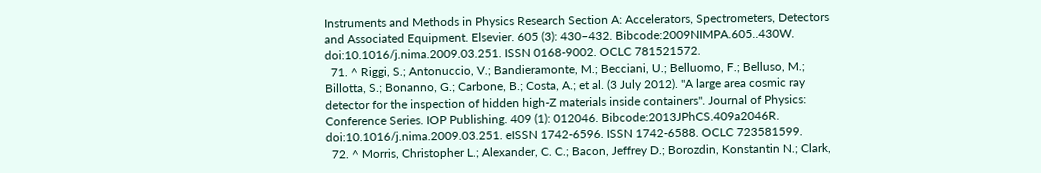Instruments and Methods in Physics Research Section A: Accelerators, Spectrometers, Detectors and Associated Equipment. Elsevier. 605 (3): 430–432. Bibcode:2009NIMPA.605..430W. doi:10.1016/j.nima.2009.03.251. ISSN 0168-9002. OCLC 781521572.
  71. ^ Riggi, S.; Antonuccio, V.; Bandieramonte, M.; Becciani, U.; Belluomo, F.; Belluso, M.; Billotta, S.; Bonanno, G.; Carbone, B.; Costa, A.; et al. (3 July 2012). "A large area cosmic ray detector for the inspection of hidden high-Z materials inside containers". Journal of Physics: Conference Series. IOP Publishing. 409 (1): 012046. Bibcode:2013JPhCS.409a2046R. doi:10.1016/j.nima.2009.03.251. eISSN 1742-6596. ISSN 1742-6588. OCLC 723581599.
  72. ^ Morris, Christopher L.; Alexander, C. C.; Bacon, Jeffrey D.; Borozdin, Konstantin N.; Clark,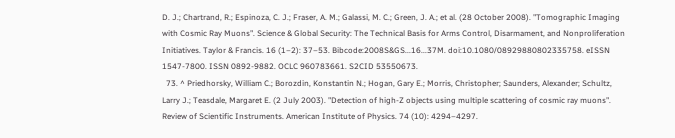D. J.; Chartrand, R.; Espinoza, C. J.; Fraser, A. M.; Galassi, M. C.; Green, J. A.; et al. (28 October 2008). "Tomographic Imaging with Cosmic Ray Muons". Science & Global Security: The Technical Basis for Arms Control, Disarmament, and Nonproliferation Initiatives. Taylor & Francis. 16 (1–2): 37–53. Bibcode:2008S&GS...16...37M. doi:10.1080/08929880802335758. eISSN 1547-7800. ISSN 0892-9882. OCLC 960783661. S2CID 53550673.
  73. ^ Priedhorsky, William C.; Borozdin, Konstantin N.; Hogan, Gary E.; Morris, Christopher; Saunders, Alexander; Schultz, Larry J.; Teasdale, Margaret E. (2 July 2003). "Detection of high-Z objects using multiple scattering of cosmic ray muons". Review of Scientific Instruments. American Institute of Physics. 74 (10): 4294–4297.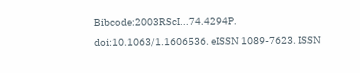Bibcode:2003RScI...74.4294P. doi:10.1063/1.1606536. eISSN 1089-7623. ISSN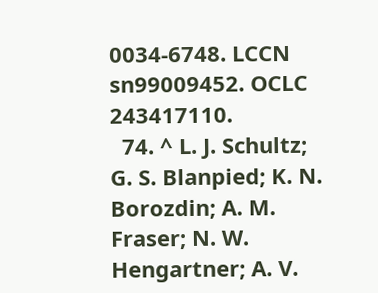0034-6748. LCCN sn99009452. OCLC 243417110.
  74. ^ L. J. Schultz; G. S. Blanpied; K. N. Borozdin; A. M. Fraser; N. W. Hengartner; A. V.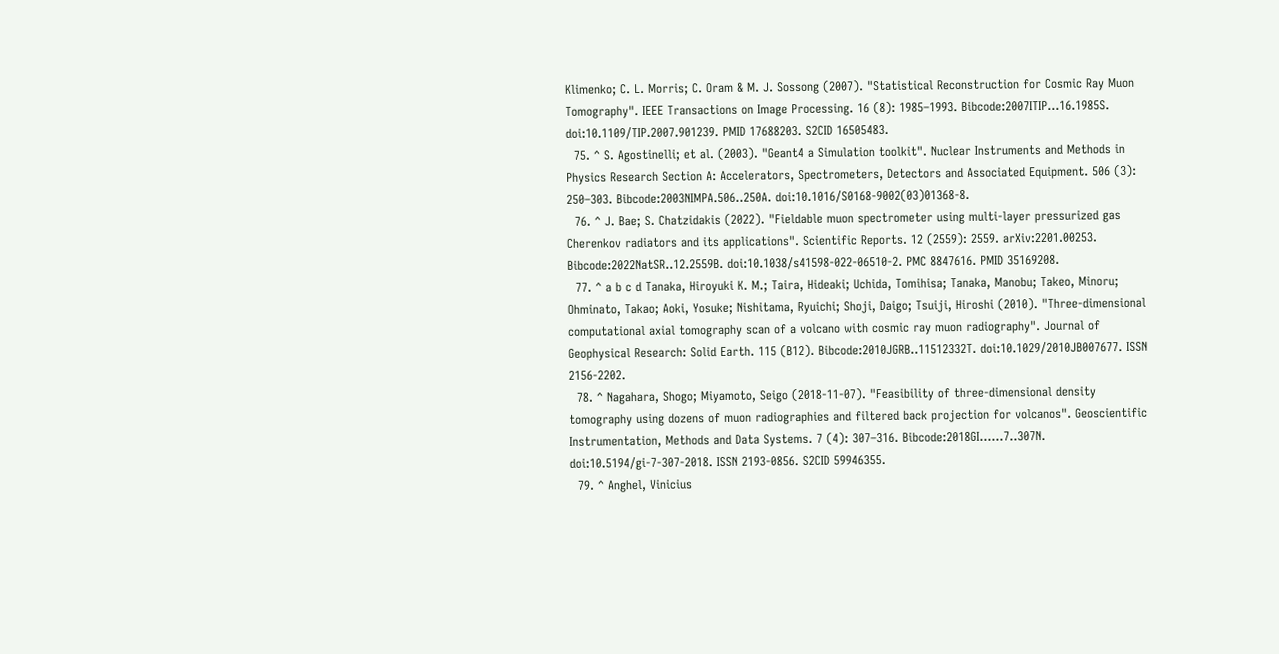Klimenko; C. L. Morris; C. Oram & M. J. Sossong (2007). "Statistical Reconstruction for Cosmic Ray Muon Tomography". IEEE Transactions on Image Processing. 16 (8): 1985–1993. Bibcode:2007ITIP...16.1985S. doi:10.1109/TIP.2007.901239. PMID 17688203. S2CID 16505483.
  75. ^ S. Agostinelli; et al. (2003). "Geant4 a Simulation toolkit". Nuclear Instruments and Methods in Physics Research Section A: Accelerators, Spectrometers, Detectors and Associated Equipment. 506 (3): 250–303. Bibcode:2003NIMPA.506..250A. doi:10.1016/S0168-9002(03)01368-8.
  76. ^ J. Bae; S. Chatzidakis (2022). "Fieldable muon spectrometer using multi-layer pressurized gas Cherenkov radiators and its applications". Scientific Reports. 12 (2559): 2559. arXiv:2201.00253. Bibcode:2022NatSR..12.2559B. doi:10.1038/s41598-022-06510-2. PMC 8847616. PMID 35169208.
  77. ^ a b c d Tanaka, Hiroyuki K. M.; Taira, Hideaki; Uchida, Tomihisa; Tanaka, Manobu; Takeo, Minoru; Ohminato, Takao; Aoki, Yosuke; Nishitama, Ryuichi; Shoji, Daigo; Tsuiji, Hiroshi (2010). "Three-dimensional computational axial tomography scan of a volcano with cosmic ray muon radiography". Journal of Geophysical Research: Solid Earth. 115 (B12). Bibcode:2010JGRB..11512332T. doi:10.1029/2010JB007677. ISSN 2156-2202.
  78. ^ Nagahara, Shogo; Miyamoto, Seigo (2018-11-07). "Feasibility of three-dimensional density tomography using dozens of muon radiographies and filtered back projection for volcanos". Geoscientific Instrumentation, Methods and Data Systems. 7 (4): 307–316. Bibcode:2018GI......7..307N. doi:10.5194/gi-7-307-2018. ISSN 2193-0856. S2CID 59946355.
  79. ^ Anghel, Vinicius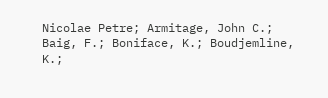Nicolae Petre; Armitage, John C.; Baig, F.; Boniface, K.; Boudjemline, K.;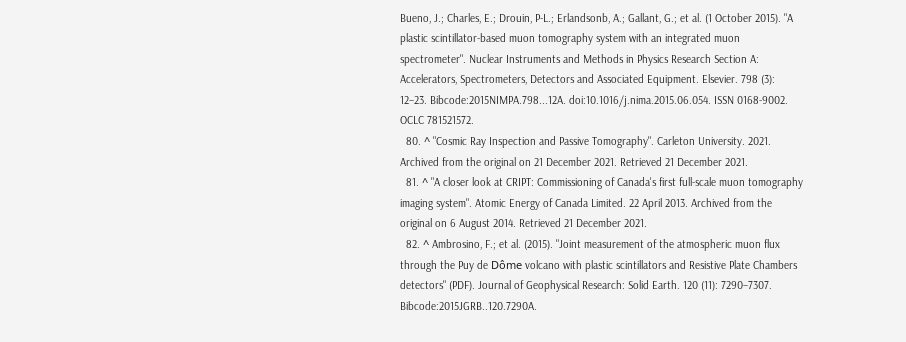Bueno, J.; Charles, E.; Drouin, P-L.; Erlandsonb, A.; Gallant, G.; et al. (1 October 2015). "A plastic scintillator-based muon tomography system with an integrated muon spectrometer". Nuclear Instruments and Methods in Physics Research Section A: Accelerators, Spectrometers, Detectors and Associated Equipment. Elsevier. 798 (3): 12–23. Bibcode:2015NIMPA.798...12A. doi:10.1016/j.nima.2015.06.054. ISSN 0168-9002. OCLC 781521572.
  80. ^ "Cosmic Ray Inspection and Passive Tomography". Carleton University. 2021. Archived from the original on 21 December 2021. Retrieved 21 December 2021.
  81. ^ "A closer look at CRIPT: Commissioning of Canada's first full-scale muon tomography imaging system". Atomic Energy of Canada Limited. 22 April 2013. Archived from the original on 6 August 2014. Retrieved 21 December 2021.
  82. ^ Ambrosino, F.; et al. (2015). "Joint measurement of the atmospheric muon flux through the Puy de Dôme volcano with plastic scintillators and Resistive Plate Chambers detectors" (PDF). Journal of Geophysical Research: Solid Earth. 120 (11): 7290–7307. Bibcode:2015JGRB..120.7290A.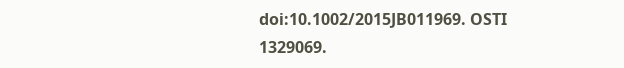doi:10.1002/2015JB011969. OSTI 1329069.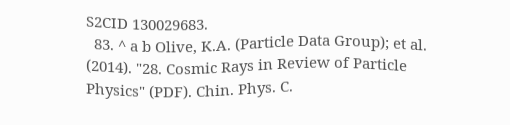S2CID 130029683.
  83. ^ a b Olive, K.A. (Particle Data Group); et al. (2014). "28. Cosmic Rays in Review of Particle Physics" (PDF). Chin. Phys. C.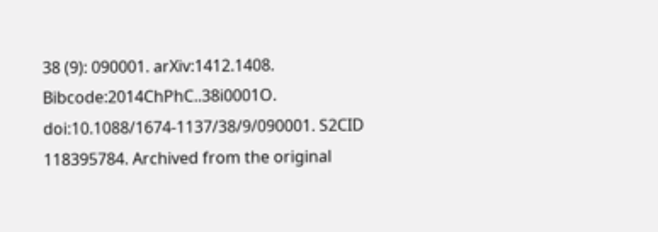38 (9): 090001. arXiv:1412.1408. Bibcode:2014ChPhC..38i0001O. doi:10.1088/1674-1137/38/9/090001. S2CID 118395784. Archived from the original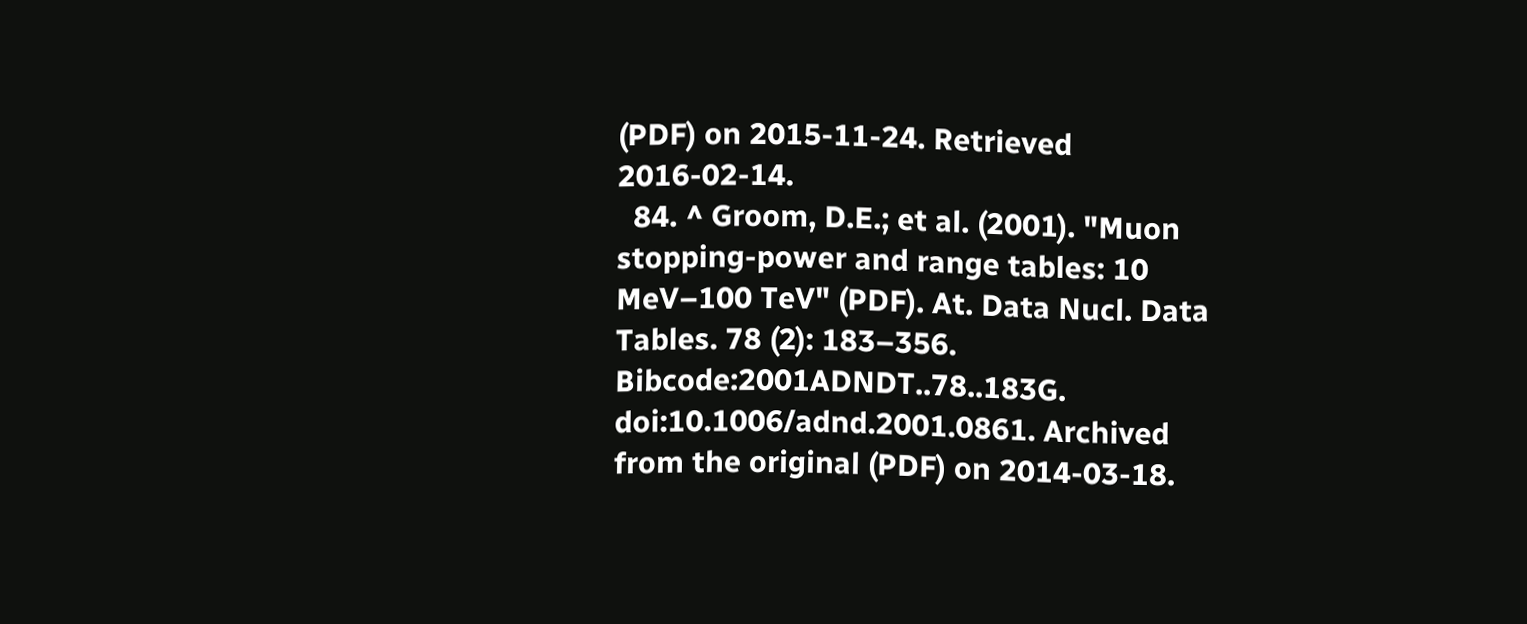(PDF) on 2015-11-24. Retrieved 2016-02-14.
  84. ^ Groom, D.E.; et al. (2001). "Muon stopping-power and range tables: 10 MeV–100 TeV" (PDF). At. Data Nucl. Data Tables. 78 (2): 183–356. Bibcode:2001ADNDT..78..183G. doi:10.1006/adnd.2001.0861. Archived from the original (PDF) on 2014-03-18.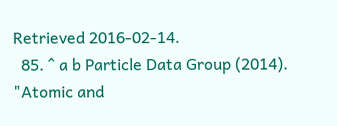Retrieved 2016-02-14.
  85. ^ a b Particle Data Group (2014). "Atomic and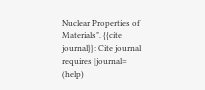Nuclear Properties of Materials". {{cite journal}}: Cite journal requires |journal= (help)